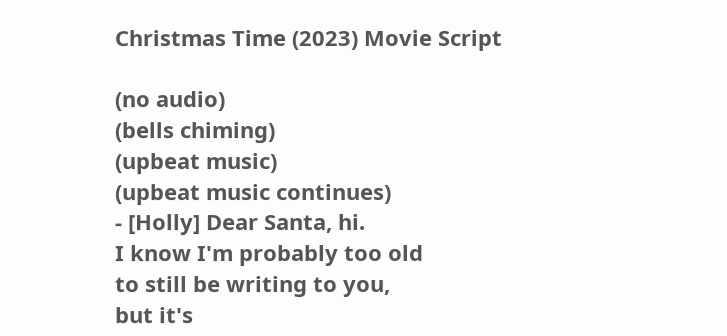Christmas Time (2023) Movie Script

(no audio)
(bells chiming)
(upbeat music)
(upbeat music continues)
- [Holly] Dear Santa, hi.
I know I'm probably too old
to still be writing to you,
but it's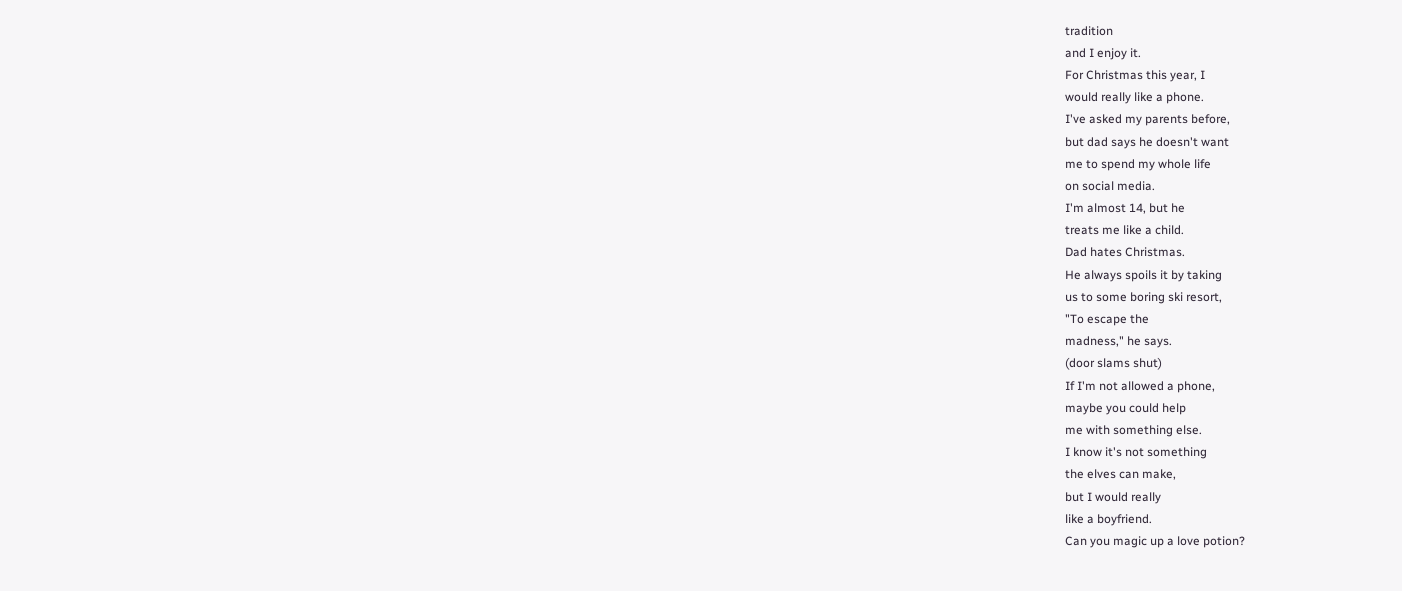tradition
and I enjoy it.
For Christmas this year, I
would really like a phone.
I've asked my parents before,
but dad says he doesn't want
me to spend my whole life
on social media.
I'm almost 14, but he
treats me like a child.
Dad hates Christmas.
He always spoils it by taking
us to some boring ski resort,
"To escape the
madness," he says.
(door slams shut)
If I'm not allowed a phone,
maybe you could help
me with something else.
I know it's not something
the elves can make,
but I would really
like a boyfriend.
Can you magic up a love potion?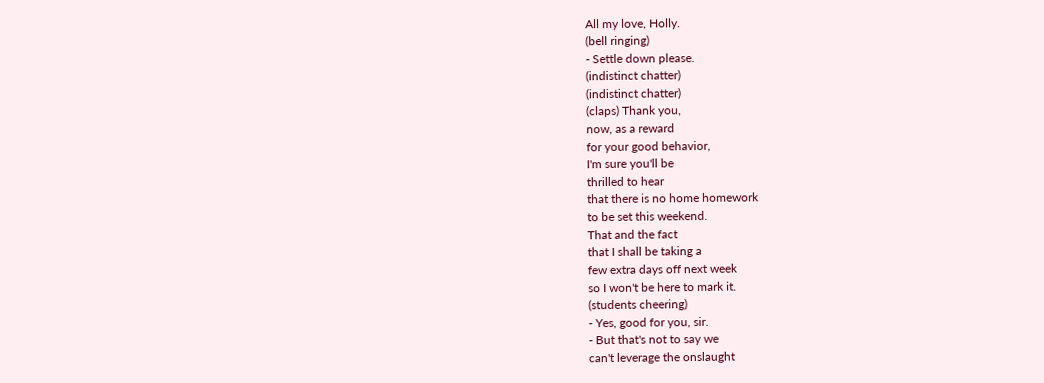All my love, Holly.
(bell ringing)
- Settle down please.
(indistinct chatter)
(indistinct chatter)
(claps) Thank you,
now, as a reward
for your good behavior,
I'm sure you'll be
thrilled to hear
that there is no home homework
to be set this weekend.
That and the fact
that I shall be taking a
few extra days off next week
so I won't be here to mark it.
(students cheering)
- Yes, good for you, sir.
- But that's not to say we
can't leverage the onslaught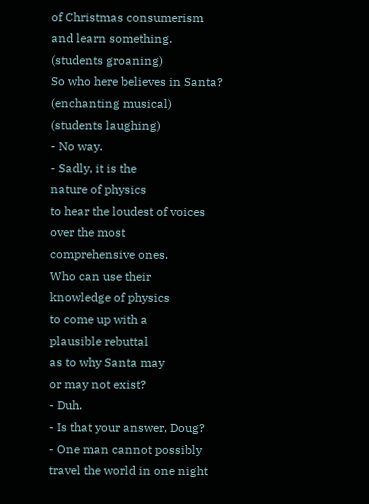of Christmas consumerism
and learn something.
(students groaning)
So who here believes in Santa?
(enchanting musical)
(students laughing)
- No way.
- Sadly, it is the
nature of physics
to hear the loudest of voices
over the most
comprehensive ones.
Who can use their
knowledge of physics
to come up with a
plausible rebuttal
as to why Santa may
or may not exist?
- Duh.
- Is that your answer, Doug?
- One man cannot possibly
travel the world in one night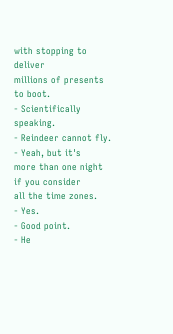with stopping to deliver
millions of presents to boot.
- Scientifically speaking.
- Reindeer cannot fly.
- Yeah, but it's
more than one night
if you consider
all the time zones.
- Yes.
- Good point.
- He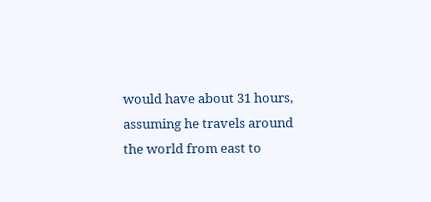would have about 31 hours,
assuming he travels around
the world from east to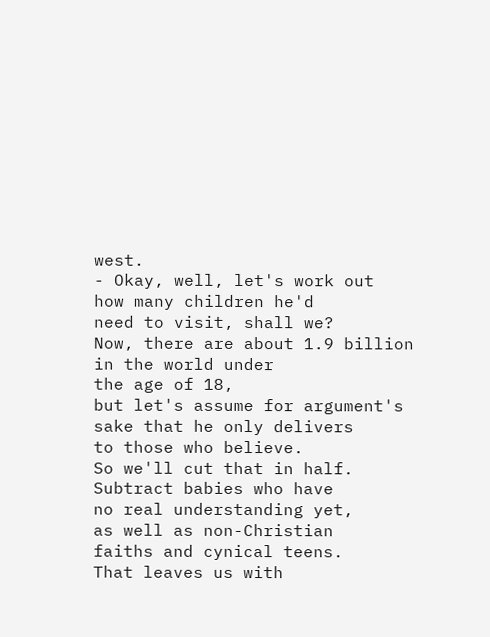west.
- Okay, well, let's work out
how many children he'd
need to visit, shall we?
Now, there are about 1.9 billion
in the world under
the age of 18,
but let's assume for argument's
sake that he only delivers
to those who believe.
So we'll cut that in half.
Subtract babies who have
no real understanding yet,
as well as non-Christian
faiths and cynical teens.
That leaves us with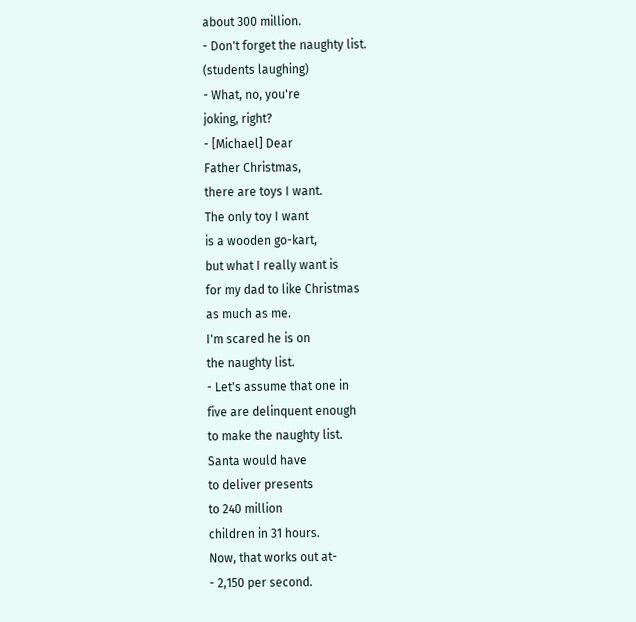about 300 million.
- Don't forget the naughty list.
(students laughing)
- What, no, you're
joking, right?
- [Michael] Dear
Father Christmas,
there are toys I want.
The only toy I want
is a wooden go-kart,
but what I really want is
for my dad to like Christmas
as much as me.
I'm scared he is on
the naughty list.
- Let's assume that one in
five are delinquent enough
to make the naughty list.
Santa would have
to deliver presents
to 240 million
children in 31 hours.
Now, that works out at-
- 2,150 per second.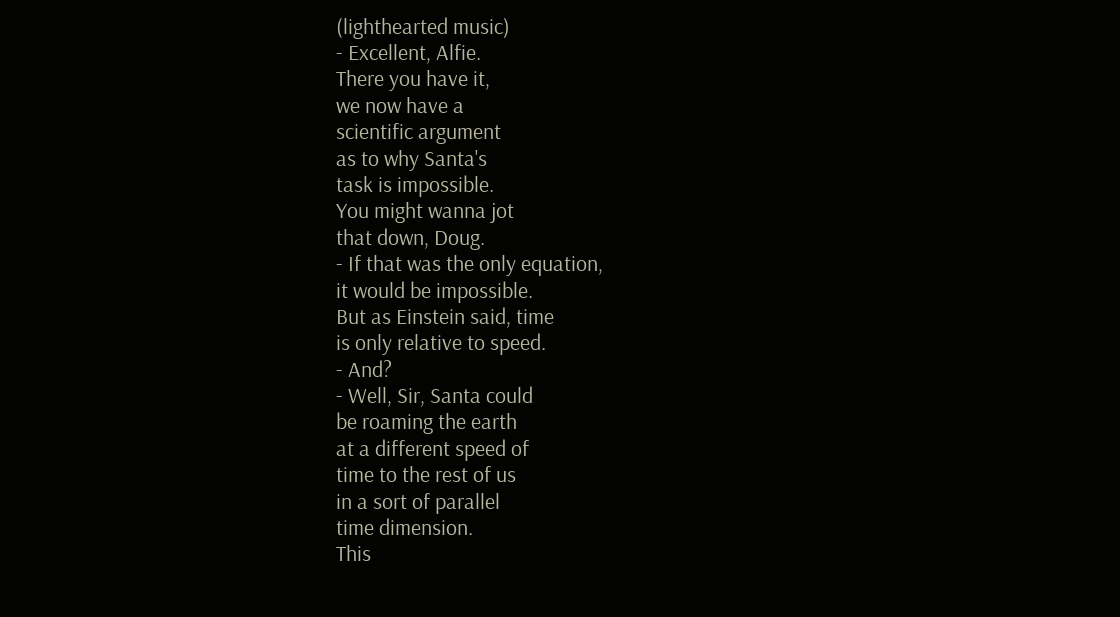(lighthearted music)
- Excellent, Alfie.
There you have it,
we now have a
scientific argument
as to why Santa's
task is impossible.
You might wanna jot
that down, Doug.
- If that was the only equation,
it would be impossible.
But as Einstein said, time
is only relative to speed.
- And?
- Well, Sir, Santa could
be roaming the earth
at a different speed of
time to the rest of us
in a sort of parallel
time dimension.
This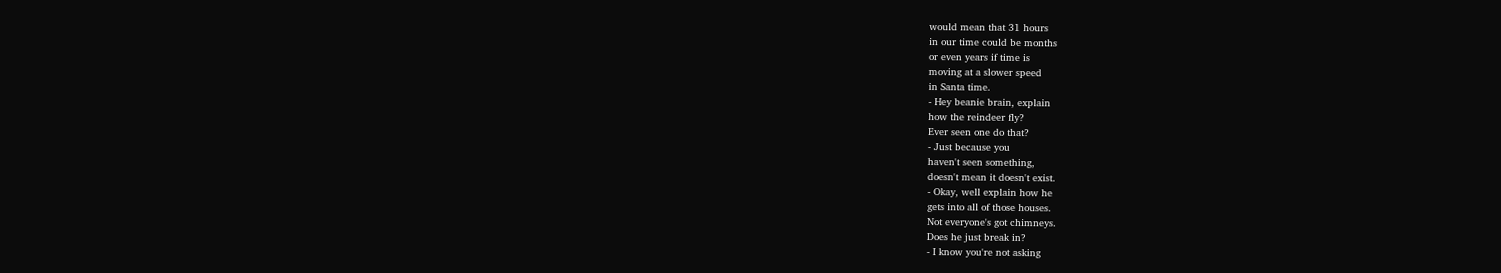would mean that 31 hours
in our time could be months
or even years if time is
moving at a slower speed
in Santa time.
- Hey beanie brain, explain
how the reindeer fly?
Ever seen one do that?
- Just because you
haven't seen something,
doesn't mean it doesn't exist.
- Okay, well explain how he
gets into all of those houses.
Not everyone's got chimneys.
Does he just break in?
- I know you're not asking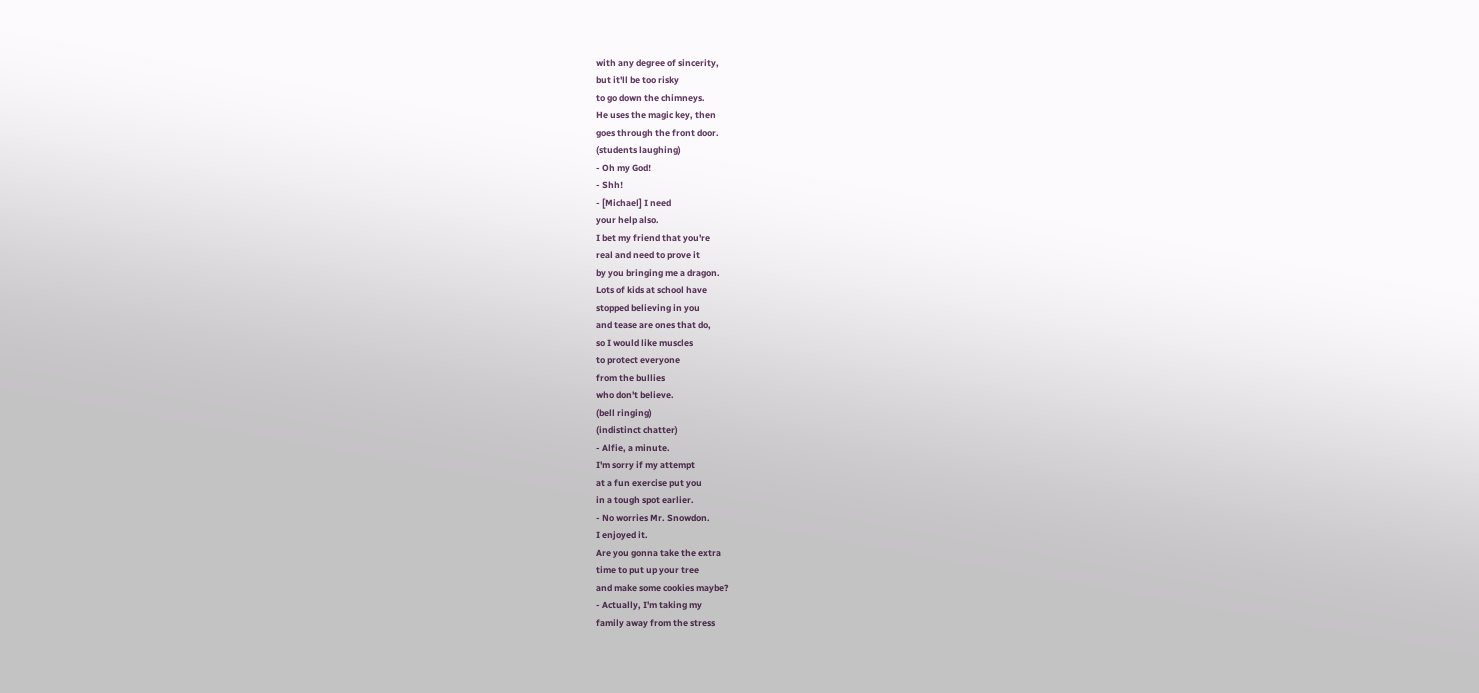with any degree of sincerity,
but it'll be too risky
to go down the chimneys.
He uses the magic key, then
goes through the front door.
(students laughing)
- Oh my God!
- Shh!
- [Michael] I need
your help also.
I bet my friend that you're
real and need to prove it
by you bringing me a dragon.
Lots of kids at school have
stopped believing in you
and tease are ones that do,
so I would like muscles
to protect everyone
from the bullies
who don't believe.
(bell ringing)
(indistinct chatter)
- Alfie, a minute.
I'm sorry if my attempt
at a fun exercise put you
in a tough spot earlier.
- No worries Mr. Snowdon.
I enjoyed it.
Are you gonna take the extra
time to put up your tree
and make some cookies maybe?
- Actually, I'm taking my
family away from the stress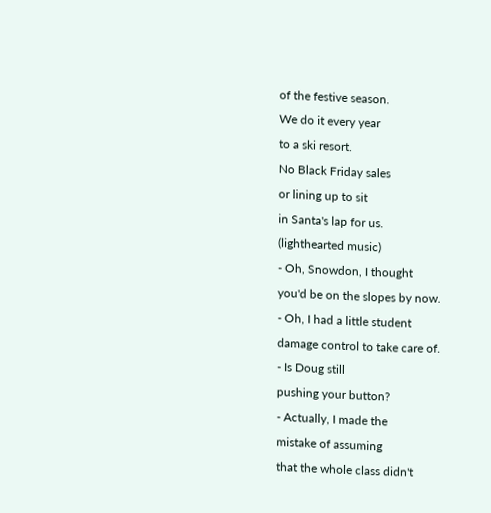of the festive season.
We do it every year
to a ski resort.
No Black Friday sales
or lining up to sit
in Santa's lap for us.
(lighthearted music)
- Oh, Snowdon, I thought
you'd be on the slopes by now.
- Oh, I had a little student
damage control to take care of.
- Is Doug still
pushing your button?
- Actually, I made the
mistake of assuming
that the whole class didn't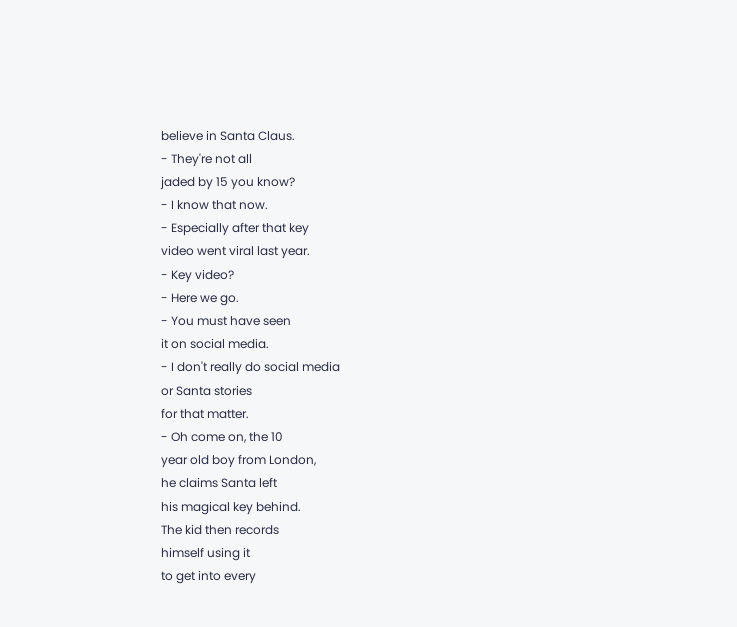believe in Santa Claus.
- They're not all
jaded by 15 you know?
- I know that now.
- Especially after that key
video went viral last year.
- Key video?
- Here we go.
- You must have seen
it on social media.
- I don't really do social media
or Santa stories
for that matter.
- Oh come on, the 10
year old boy from London,
he claims Santa left
his magical key behind.
The kid then records
himself using it
to get into every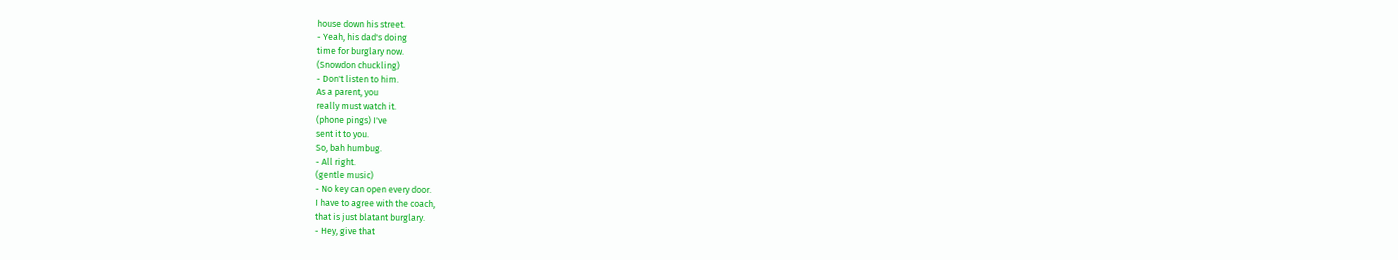house down his street.
- Yeah, his dad's doing
time for burglary now.
(Snowdon chuckling)
- Don't listen to him.
As a parent, you
really must watch it.
(phone pings) I've
sent it to you.
So, bah humbug.
- All right.
(gentle music)
- No key can open every door.
I have to agree with the coach,
that is just blatant burglary.
- Hey, give that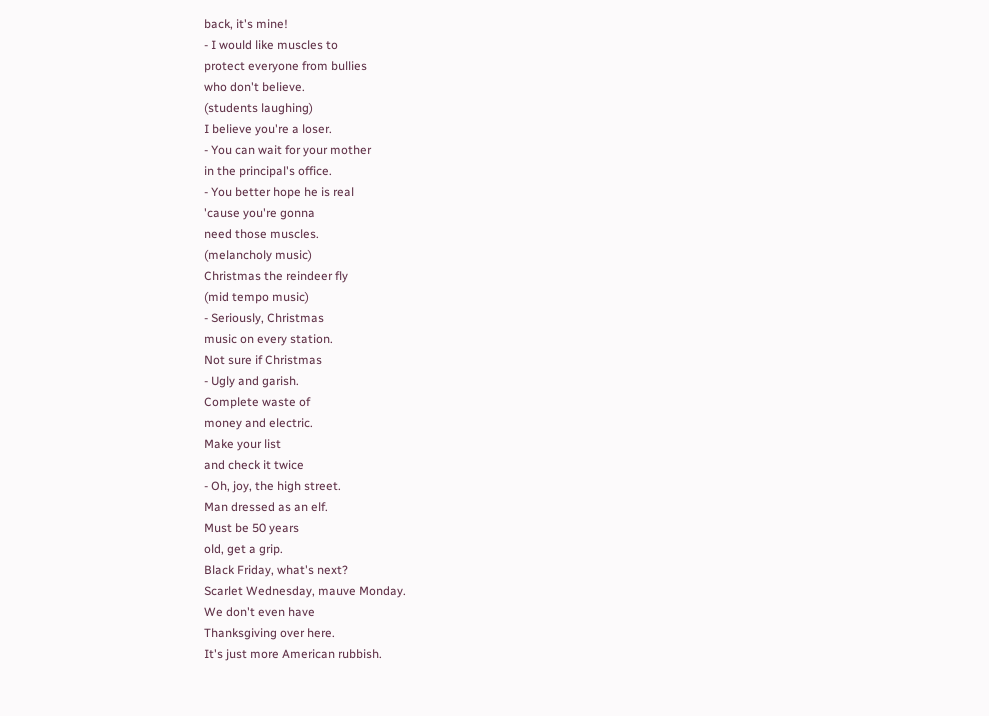back, it's mine!
- I would like muscles to
protect everyone from bullies
who don't believe.
(students laughing)
I believe you're a loser.
- You can wait for your mother
in the principal's office.
- You better hope he is real
'cause you're gonna
need those muscles.
(melancholy music)
Christmas the reindeer fly
(mid tempo music)
- Seriously, Christmas
music on every station.
Not sure if Christmas
- Ugly and garish.
Complete waste of
money and electric.
Make your list
and check it twice
- Oh, joy, the high street.
Man dressed as an elf.
Must be 50 years
old, get a grip.
Black Friday, what's next?
Scarlet Wednesday, mauve Monday.
We don't even have
Thanksgiving over here.
It's just more American rubbish.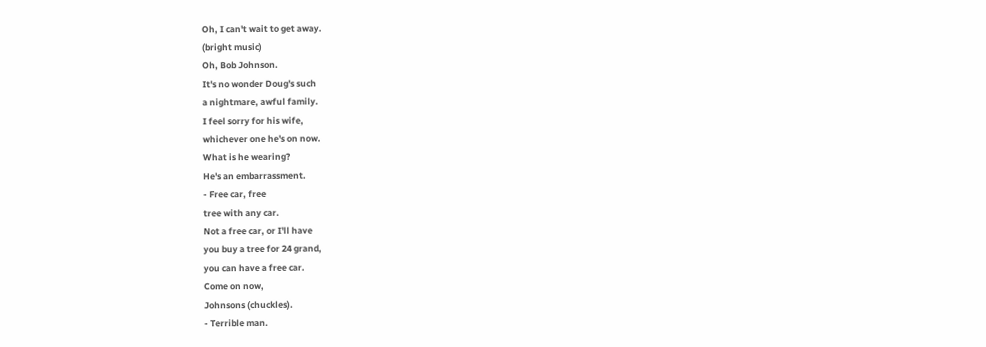Oh, I can't wait to get away.
(bright music)
Oh, Bob Johnson.
It's no wonder Doug's such
a nightmare, awful family.
I feel sorry for his wife,
whichever one he's on now.
What is he wearing?
He's an embarrassment.
- Free car, free
tree with any car.
Not a free car, or I'll have
you buy a tree for 24 grand,
you can have a free car.
Come on now,
Johnsons (chuckles).
- Terrible man.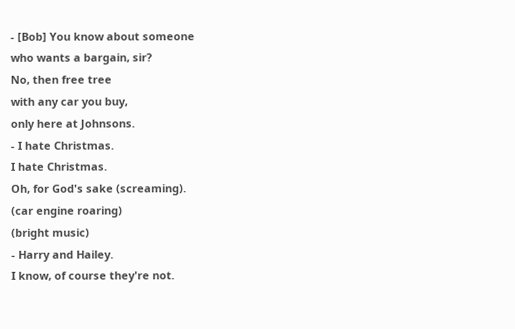- [Bob] You know about someone
who wants a bargain, sir?
No, then free tree
with any car you buy,
only here at Johnsons.
- I hate Christmas.
I hate Christmas.
Oh, for God's sake (screaming).
(car engine roaring)
(bright music)
- Harry and Hailey.
I know, of course they're not.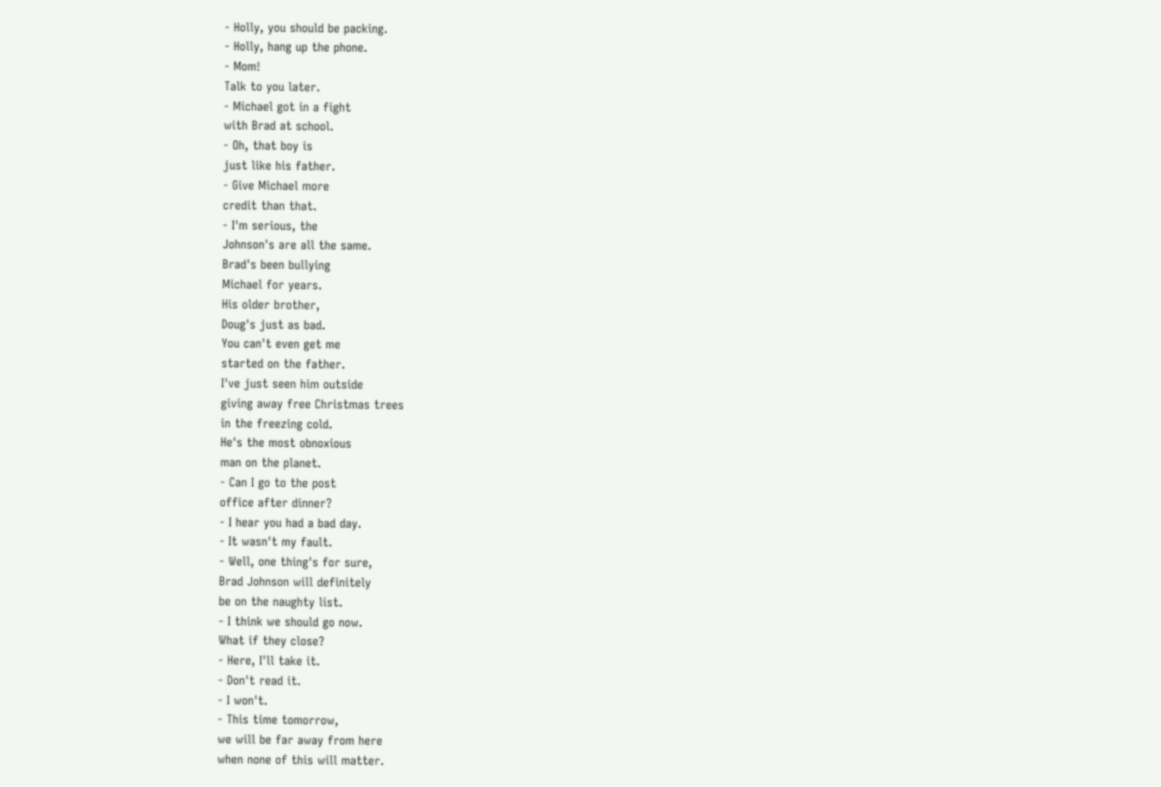- Holly, you should be packing.
- Holly, hang up the phone.
- Mom!
Talk to you later.
- Michael got in a fight
with Brad at school.
- Oh, that boy is
just like his father.
- Give Michael more
credit than that.
- I'm serious, the
Johnson's are all the same.
Brad's been bullying
Michael for years.
His older brother,
Doug's just as bad.
You can't even get me
started on the father.
I've just seen him outside
giving away free Christmas trees
in the freezing cold.
He's the most obnoxious
man on the planet.
- Can I go to the post
office after dinner?
- I hear you had a bad day.
- It wasn't my fault.
- Well, one thing's for sure,
Brad Johnson will definitely
be on the naughty list.
- I think we should go now.
What if they close?
- Here, I'll take it.
- Don't read it.
- I won't.
- This time tomorrow,
we will be far away from here
when none of this will matter.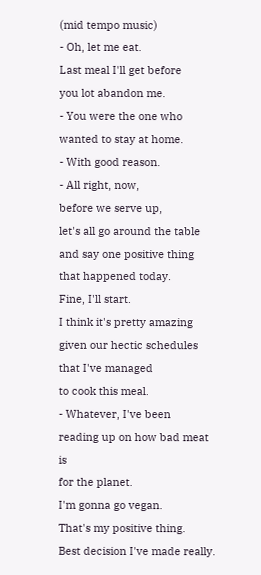(mid tempo music)
- Oh, let me eat.
Last meal I'll get before
you lot abandon me.
- You were the one who
wanted to stay at home.
- With good reason.
- All right, now,
before we serve up,
let's all go around the table
and say one positive thing
that happened today.
Fine, I'll start.
I think it's pretty amazing
given our hectic schedules
that I've managed
to cook this meal.
- Whatever, I've been
reading up on how bad meat is
for the planet.
I'm gonna go vegan.
That's my positive thing.
Best decision I've made really.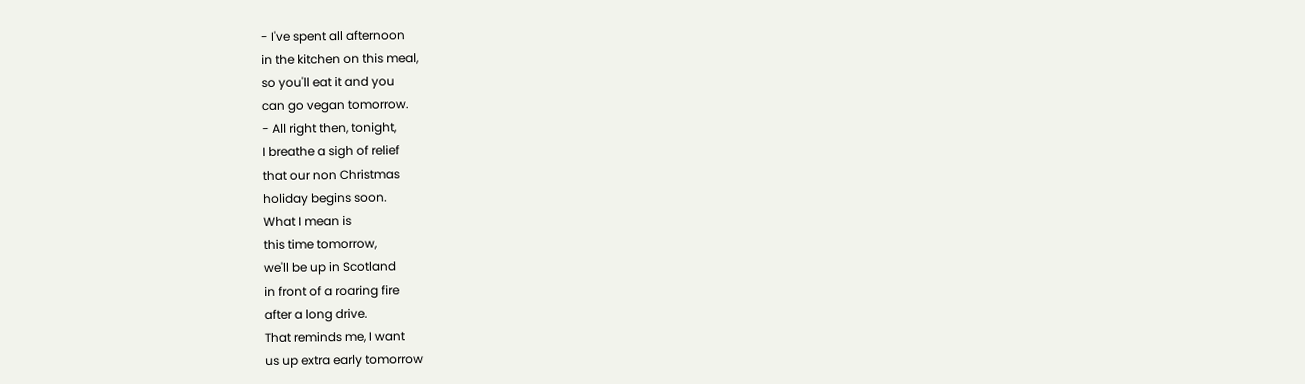- I've spent all afternoon
in the kitchen on this meal,
so you'll eat it and you
can go vegan tomorrow.
- All right then, tonight,
I breathe a sigh of relief
that our non Christmas
holiday begins soon.
What I mean is
this time tomorrow,
we'll be up in Scotland
in front of a roaring fire
after a long drive.
That reminds me, I want
us up extra early tomorrow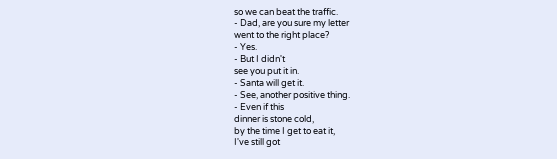so we can beat the traffic.
- Dad, are you sure my letter
went to the right place?
- Yes.
- But I didn't
see you put it in.
- Santa will get it.
- See, another positive thing.
- Even if this
dinner is stone cold,
by the time I get to eat it,
I've still got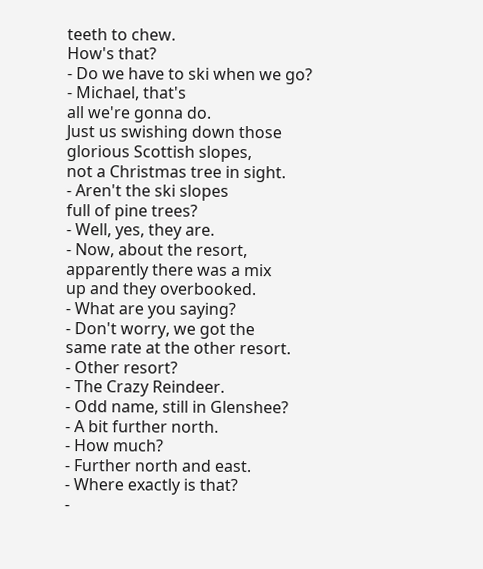teeth to chew.
How's that?
- Do we have to ski when we go?
- Michael, that's
all we're gonna do.
Just us swishing down those
glorious Scottish slopes,
not a Christmas tree in sight.
- Aren't the ski slopes
full of pine trees?
- Well, yes, they are.
- Now, about the resort,
apparently there was a mix
up and they overbooked.
- What are you saying?
- Don't worry, we got the
same rate at the other resort.
- Other resort?
- The Crazy Reindeer.
- Odd name, still in Glenshee?
- A bit further north.
- How much?
- Further north and east.
- Where exactly is that?
-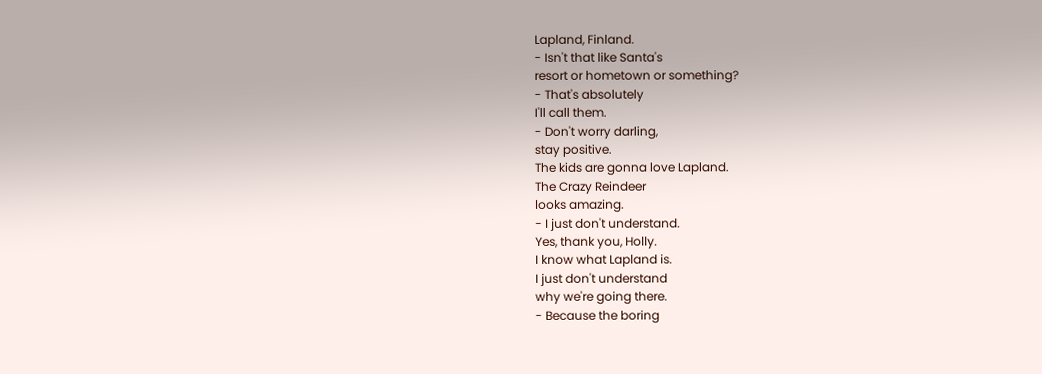Lapland, Finland.
- Isn't that like Santa's
resort or hometown or something?
- That's absolutely
I'll call them.
- Don't worry darling,
stay positive.
The kids are gonna love Lapland.
The Crazy Reindeer
looks amazing.
- I just don't understand.
Yes, thank you, Holly.
I know what Lapland is.
I just don't understand
why we're going there.
- Because the boring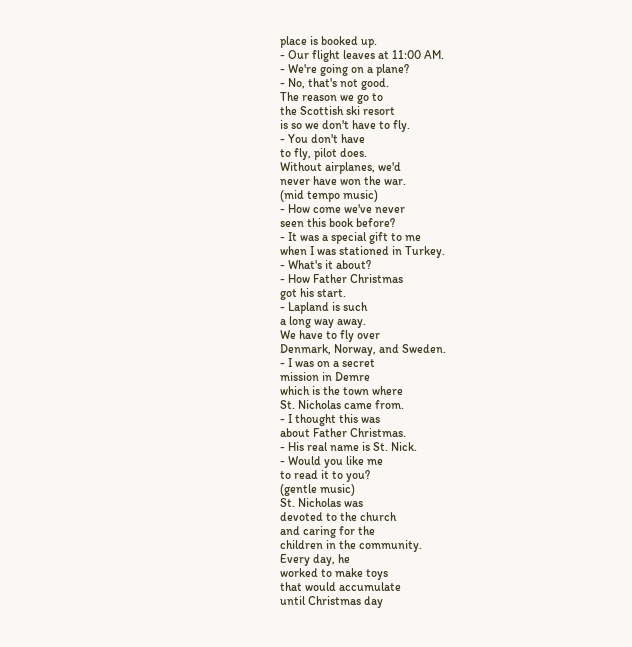place is booked up.
- Our flight leaves at 11:00 AM.
- We're going on a plane?
- No, that's not good.
The reason we go to
the Scottish ski resort
is so we don't have to fly.
- You don't have
to fly, pilot does.
Without airplanes, we'd
never have won the war.
(mid tempo music)
- How come we've never
seen this book before?
- It was a special gift to me
when I was stationed in Turkey.
- What's it about?
- How Father Christmas
got his start.
- Lapland is such
a long way away.
We have to fly over
Denmark, Norway, and Sweden.
- I was on a secret
mission in Demre
which is the town where
St. Nicholas came from.
- I thought this was
about Father Christmas.
- His real name is St. Nick.
- Would you like me
to read it to you?
(gentle music)
St. Nicholas was
devoted to the church
and caring for the
children in the community.
Every day, he
worked to make toys
that would accumulate
until Christmas day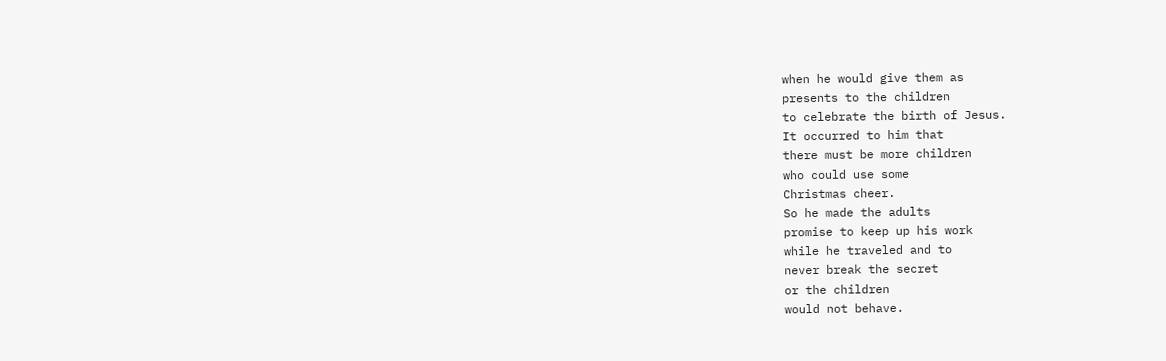when he would give them as
presents to the children
to celebrate the birth of Jesus.
It occurred to him that
there must be more children
who could use some
Christmas cheer.
So he made the adults
promise to keep up his work
while he traveled and to
never break the secret
or the children
would not behave.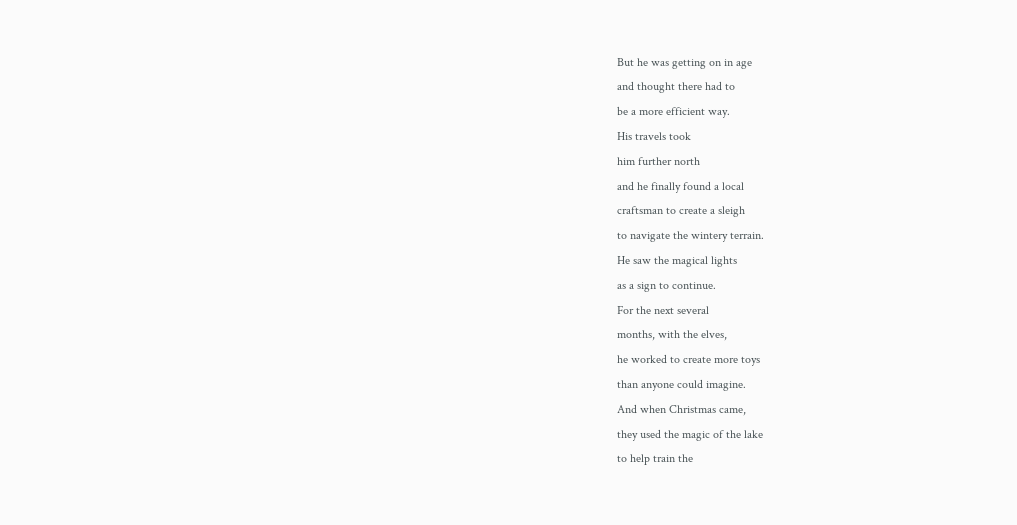But he was getting on in age
and thought there had to
be a more efficient way.
His travels took
him further north
and he finally found a local
craftsman to create a sleigh
to navigate the wintery terrain.
He saw the magical lights
as a sign to continue.
For the next several
months, with the elves,
he worked to create more toys
than anyone could imagine.
And when Christmas came,
they used the magic of the lake
to help train the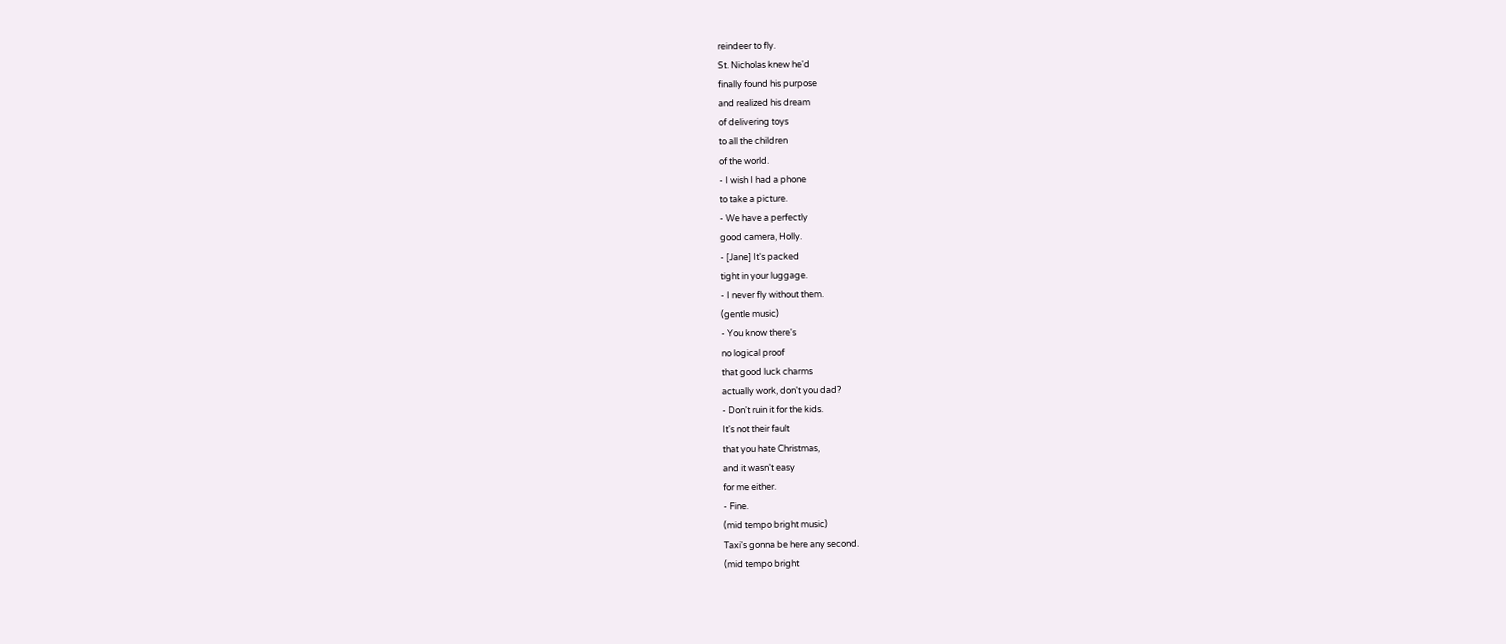reindeer to fly.
St. Nicholas knew he'd
finally found his purpose
and realized his dream
of delivering toys
to all the children
of the world.
- I wish I had a phone
to take a picture.
- We have a perfectly
good camera, Holly.
- [Jane] It's packed
tight in your luggage.
- I never fly without them.
(gentle music)
- You know there's
no logical proof
that good luck charms
actually work, don't you dad?
- Don't ruin it for the kids.
It's not their fault
that you hate Christmas,
and it wasn't easy
for me either.
- Fine.
(mid tempo bright music)
Taxi's gonna be here any second.
(mid tempo bright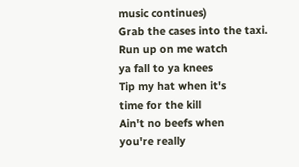music continues)
Grab the cases into the taxi.
Run up on me watch
ya fall to ya knees
Tip my hat when it's
time for the kill
Ain't no beefs when
you're really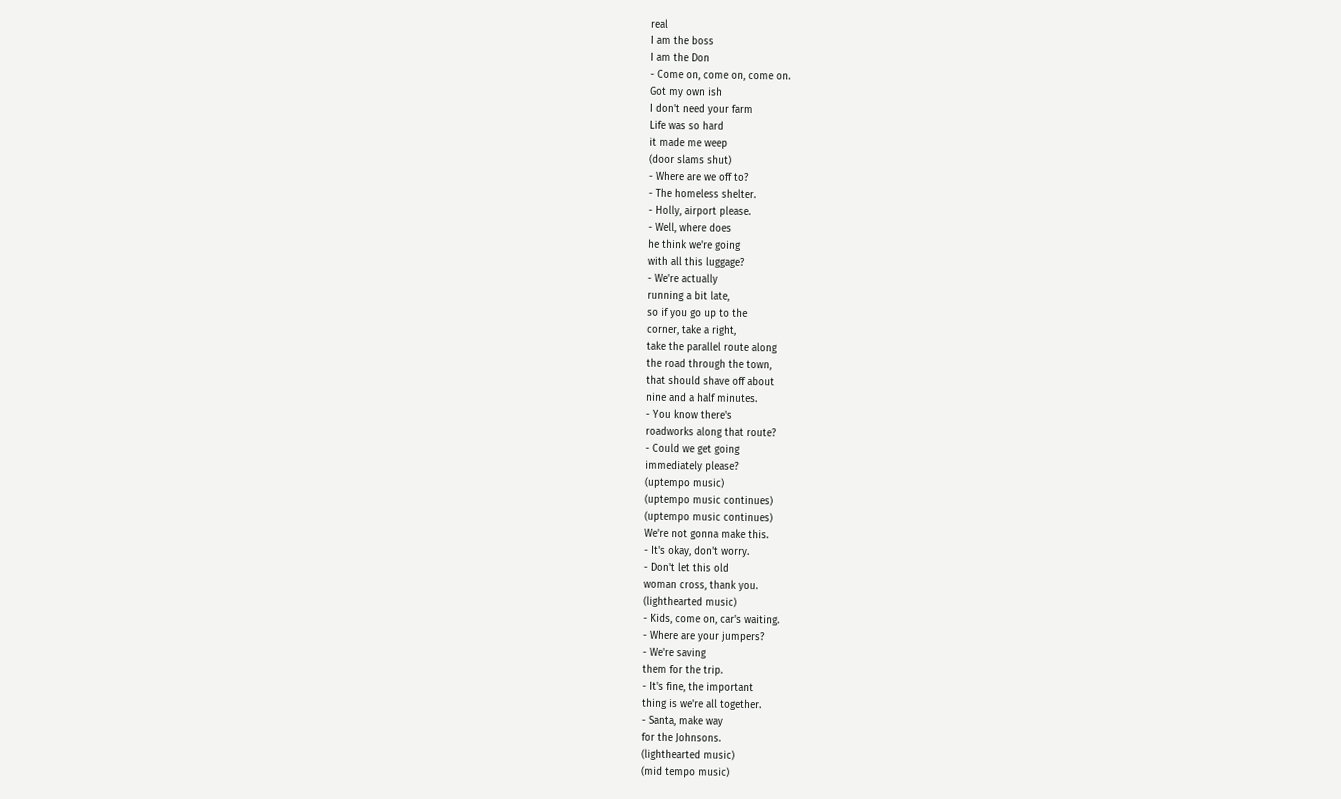real
I am the boss
I am the Don
- Come on, come on, come on.
Got my own ish
I don't need your farm
Life was so hard
it made me weep
(door slams shut)
- Where are we off to?
- The homeless shelter.
- Holly, airport please.
- Well, where does
he think we're going
with all this luggage?
- We're actually
running a bit late,
so if you go up to the
corner, take a right,
take the parallel route along
the road through the town,
that should shave off about
nine and a half minutes.
- You know there's
roadworks along that route?
- Could we get going
immediately please?
(uptempo music)
(uptempo music continues)
(uptempo music continues)
We're not gonna make this.
- It's okay, don't worry.
- Don't let this old
woman cross, thank you.
(lighthearted music)
- Kids, come on, car's waiting.
- Where are your jumpers?
- We're saving
them for the trip.
- It's fine, the important
thing is we're all together.
- Santa, make way
for the Johnsons.
(lighthearted music)
(mid tempo music)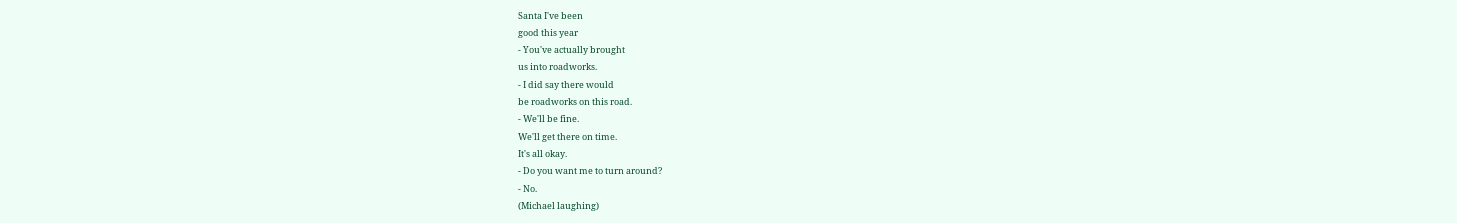Santa I've been
good this year
- You've actually brought
us into roadworks.
- I did say there would
be roadworks on this road.
- We'll be fine.
We'll get there on time.
It's all okay.
- Do you want me to turn around?
- No.
(Michael laughing)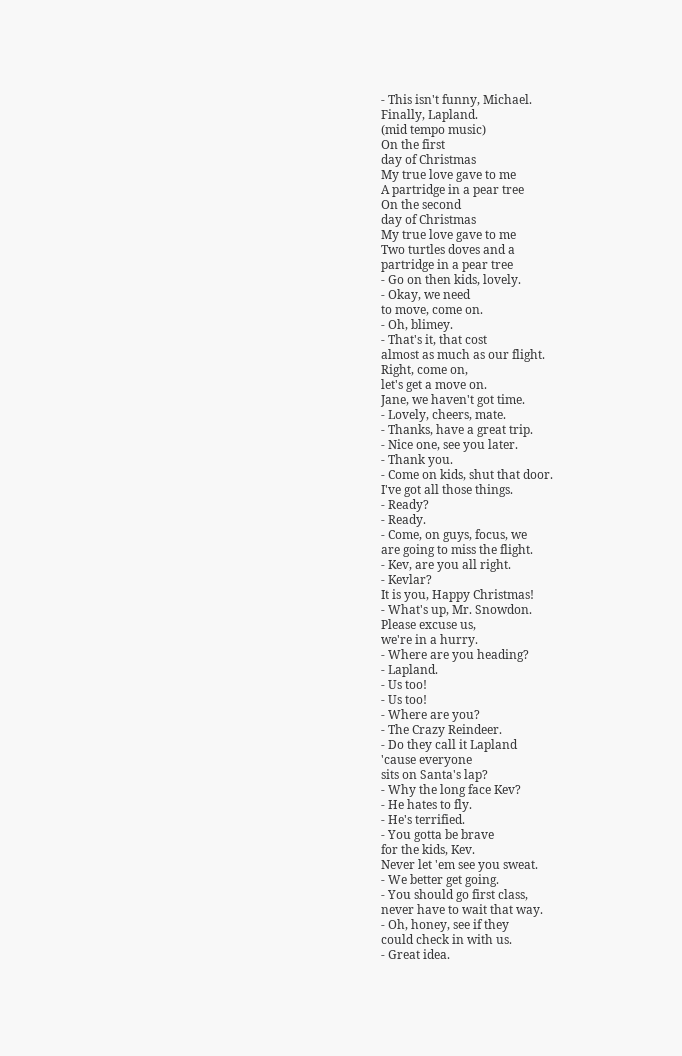- This isn't funny, Michael.
Finally, Lapland.
(mid tempo music)
On the first
day of Christmas
My true love gave to me
A partridge in a pear tree
On the second
day of Christmas
My true love gave to me
Two turtles doves and a
partridge in a pear tree
- Go on then kids, lovely.
- Okay, we need
to move, come on.
- Oh, blimey.
- That's it, that cost
almost as much as our flight.
Right, come on,
let's get a move on.
Jane, we haven't got time.
- Lovely, cheers, mate.
- Thanks, have a great trip.
- Nice one, see you later.
- Thank you.
- Come on kids, shut that door.
I've got all those things.
- Ready?
- Ready.
- Come, on guys, focus, we
are going to miss the flight.
- Kev, are you all right.
- Kevlar?
It is you, Happy Christmas!
- What's up, Mr. Snowdon.
Please excuse us,
we're in a hurry.
- Where are you heading?
- Lapland.
- Us too!
- Us too!
- Where are you?
- The Crazy Reindeer.
- Do they call it Lapland
'cause everyone
sits on Santa's lap?
- Why the long face Kev?
- He hates to fly.
- He's terrified.
- You gotta be brave
for the kids, Kev.
Never let 'em see you sweat.
- We better get going.
- You should go first class,
never have to wait that way.
- Oh, honey, see if they
could check in with us.
- Great idea.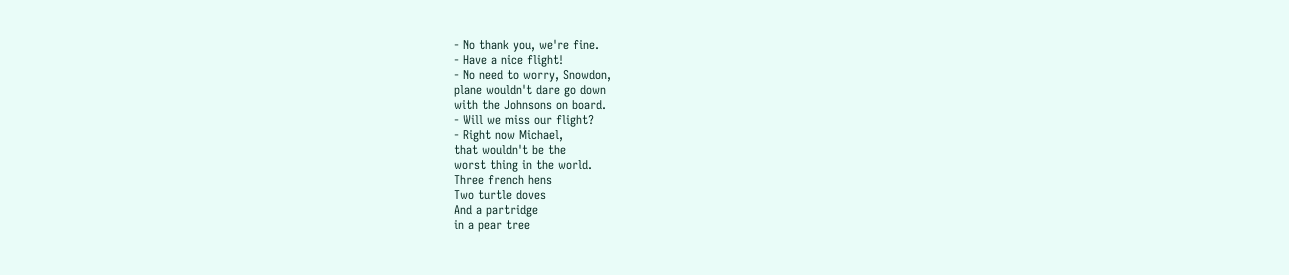- No thank you, we're fine.
- Have a nice flight!
- No need to worry, Snowdon,
plane wouldn't dare go down
with the Johnsons on board.
- Will we miss our flight?
- Right now Michael,
that wouldn't be the
worst thing in the world.
Three french hens
Two turtle doves
And a partridge
in a pear tree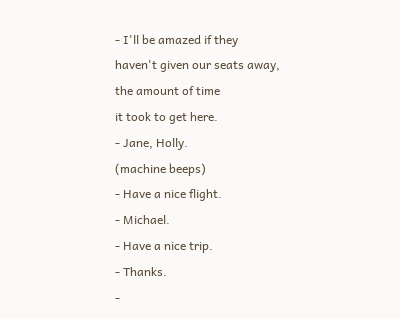- I'll be amazed if they
haven't given our seats away,
the amount of time
it took to get here.
- Jane, Holly.
(machine beeps)
- Have a nice flight.
- Michael.
- Have a nice trip.
- Thanks.
-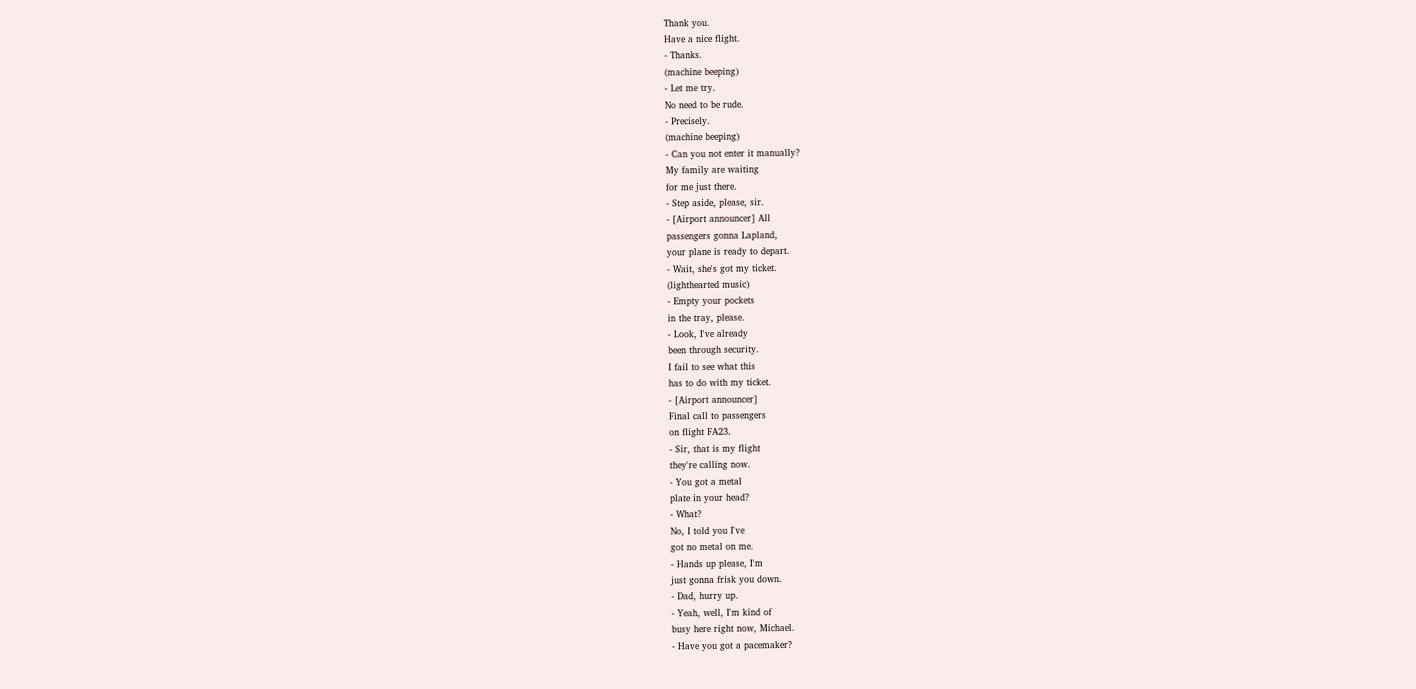Thank you.
Have a nice flight.
- Thanks.
(machine beeping)
- Let me try.
No need to be rude.
- Precisely.
(machine beeping)
- Can you not enter it manually?
My family are waiting
for me just there.
- Step aside, please, sir.
- [Airport announcer] All
passengers gonna Lapland,
your plane is ready to depart.
- Wait, she's got my ticket.
(lighthearted music)
- Empty your pockets
in the tray, please.
- Look, I've already
been through security.
I fail to see what this
has to do with my ticket.
- [Airport announcer]
Final call to passengers
on flight FA23.
- Sir, that is my flight
they're calling now.
- You got a metal
plate in your head?
- What?
No, I told you I've
got no metal on me.
- Hands up please, I'm
just gonna frisk you down.
- Dad, hurry up.
- Yeah, well, I'm kind of
busy here right now, Michael.
- Have you got a pacemaker?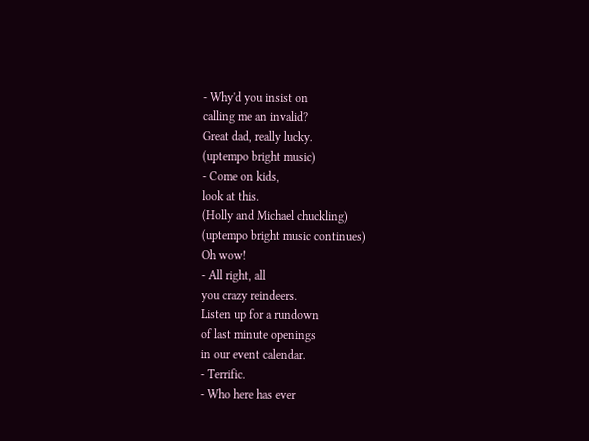- Why'd you insist on
calling me an invalid?
Great dad, really lucky.
(uptempo bright music)
- Come on kids,
look at this.
(Holly and Michael chuckling)
(uptempo bright music continues)
Oh wow!
- All right, all
you crazy reindeers.
Listen up for a rundown
of last minute openings
in our event calendar.
- Terrific.
- Who here has ever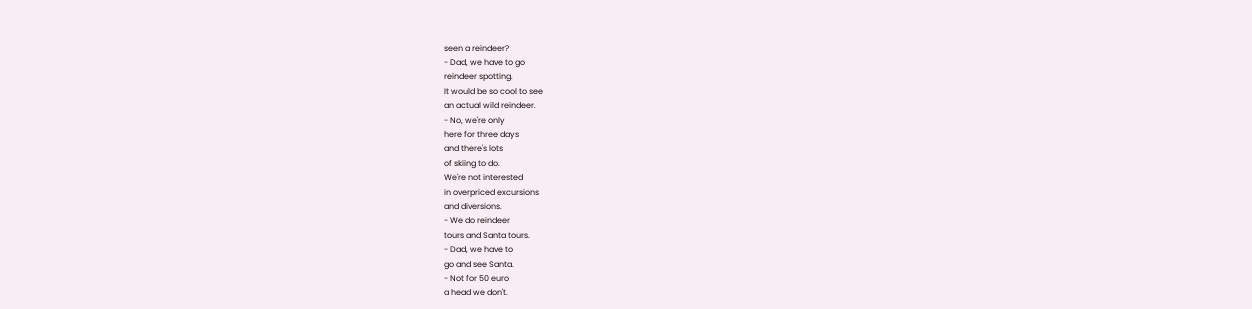seen a reindeer?
- Dad, we have to go
reindeer spotting.
It would be so cool to see
an actual wild reindeer.
- No, we're only
here for three days
and there's lots
of skiing to do.
We're not interested
in overpriced excursions
and diversions.
- We do reindeer
tours and Santa tours.
- Dad, we have to
go and see Santa.
- Not for 50 euro
a head we don't.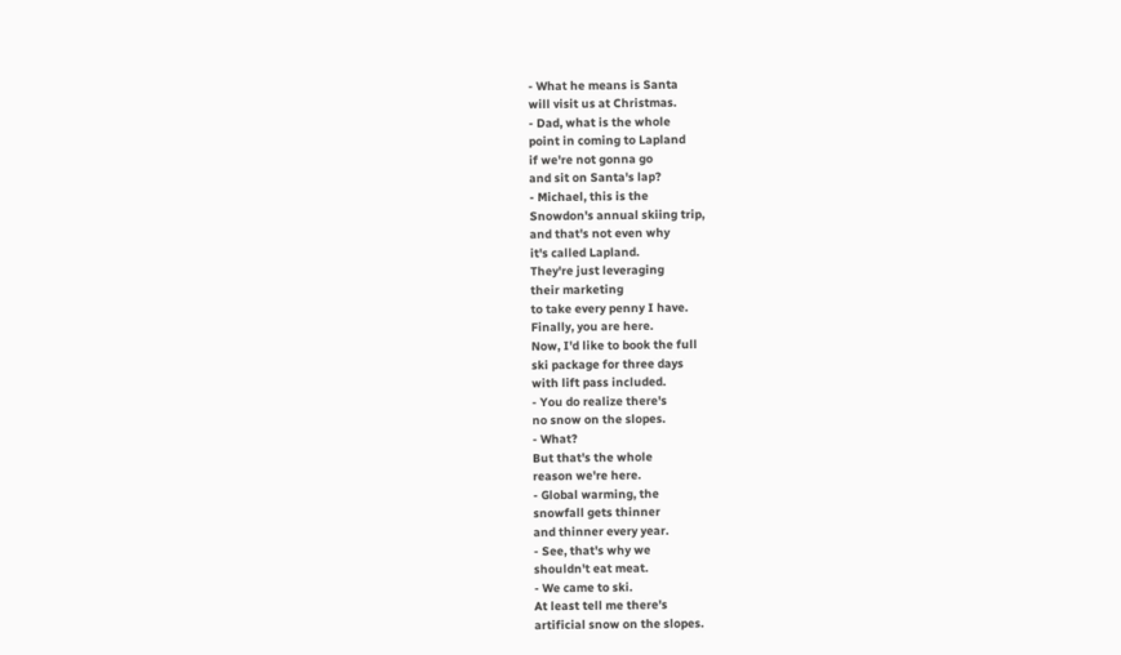- What he means is Santa
will visit us at Christmas.
- Dad, what is the whole
point in coming to Lapland
if we're not gonna go
and sit on Santa's lap?
- Michael, this is the
Snowdon's annual skiing trip,
and that's not even why
it's called Lapland.
They're just leveraging
their marketing
to take every penny I have.
Finally, you are here.
Now, I'd like to book the full
ski package for three days
with lift pass included.
- You do realize there's
no snow on the slopes.
- What?
But that's the whole
reason we're here.
- Global warming, the
snowfall gets thinner
and thinner every year.
- See, that's why we
shouldn't eat meat.
- We came to ski.
At least tell me there's
artificial snow on the slopes.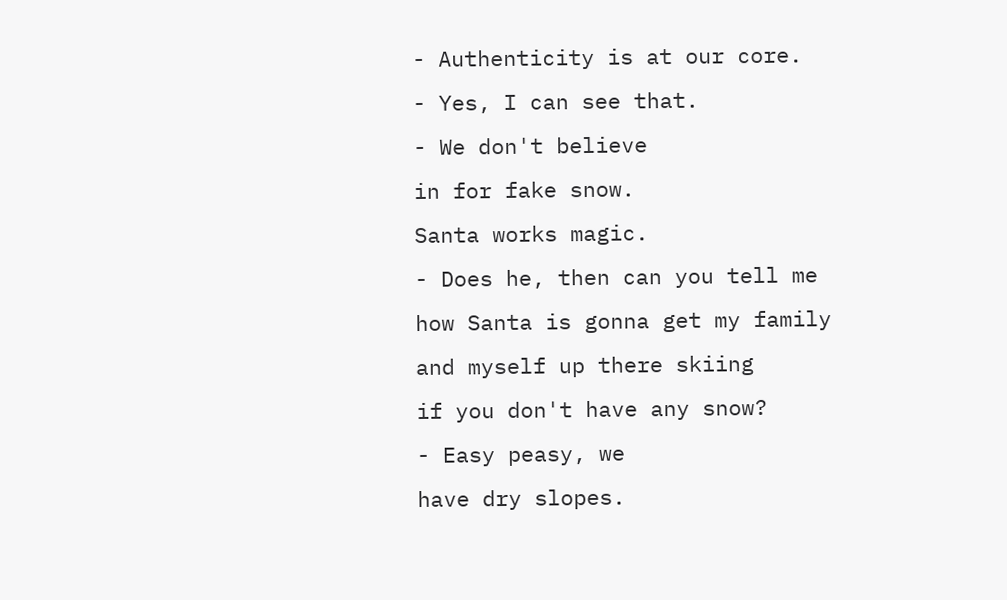- Authenticity is at our core.
- Yes, I can see that.
- We don't believe
in for fake snow.
Santa works magic.
- Does he, then can you tell me
how Santa is gonna get my family
and myself up there skiing
if you don't have any snow?
- Easy peasy, we
have dry slopes.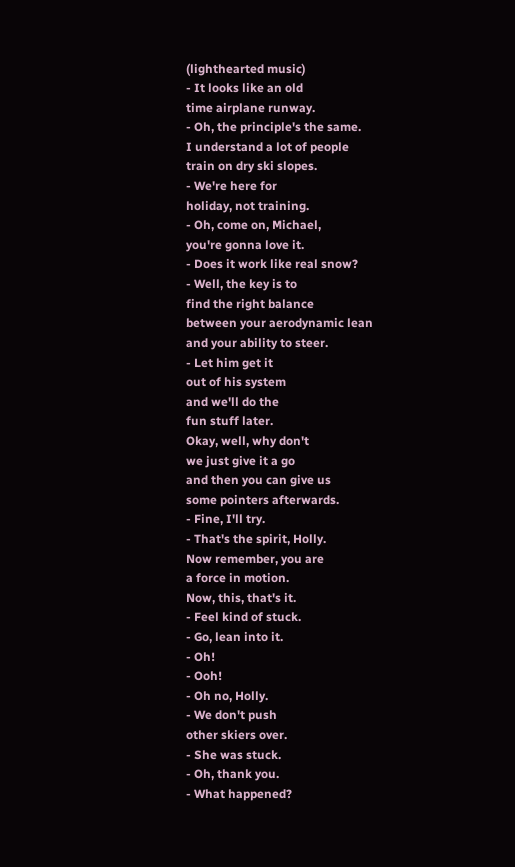(lighthearted music)
- It looks like an old
time airplane runway.
- Oh, the principle's the same.
I understand a lot of people
train on dry ski slopes.
- We're here for
holiday, not training.
- Oh, come on, Michael,
you're gonna love it.
- Does it work like real snow?
- Well, the key is to
find the right balance
between your aerodynamic lean
and your ability to steer.
- Let him get it
out of his system
and we'll do the
fun stuff later.
Okay, well, why don't
we just give it a go
and then you can give us
some pointers afterwards.
- Fine, I'll try.
- That's the spirit, Holly.
Now remember, you are
a force in motion.
Now, this, that's it.
- Feel kind of stuck.
- Go, lean into it.
- Oh!
- Ooh!
- Oh no, Holly.
- We don't push
other skiers over.
- She was stuck.
- Oh, thank you.
- What happened?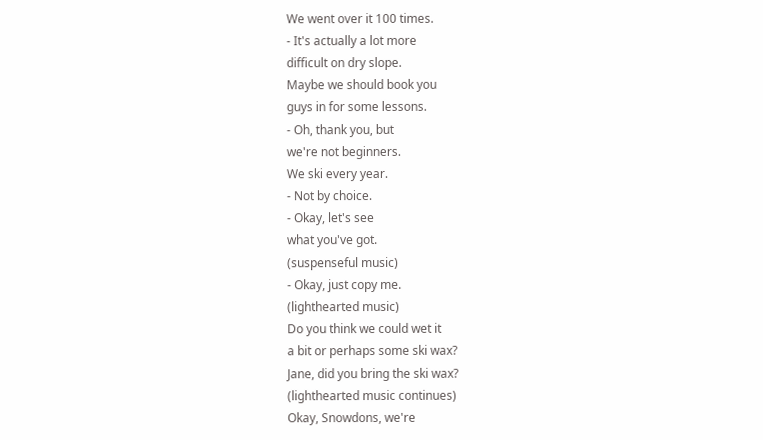We went over it 100 times.
- It's actually a lot more
difficult on dry slope.
Maybe we should book you
guys in for some lessons.
- Oh, thank you, but
we're not beginners.
We ski every year.
- Not by choice.
- Okay, let's see
what you've got.
(suspenseful music)
- Okay, just copy me.
(lighthearted music)
Do you think we could wet it
a bit or perhaps some ski wax?
Jane, did you bring the ski wax?
(lighthearted music continues)
Okay, Snowdons, we're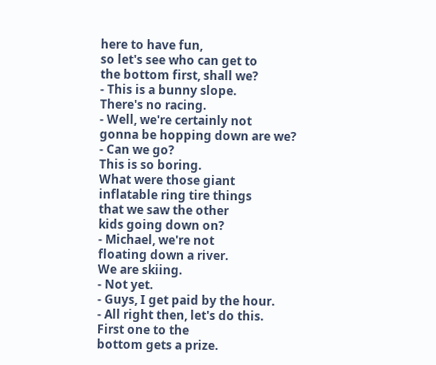here to have fun,
so let's see who can get to
the bottom first, shall we?
- This is a bunny slope.
There's no racing.
- Well, we're certainly not
gonna be hopping down are we?
- Can we go?
This is so boring.
What were those giant
inflatable ring tire things
that we saw the other
kids going down on?
- Michael, we're not
floating down a river.
We are skiing.
- Not yet.
- Guys, I get paid by the hour.
- All right then, let's do this.
First one to the
bottom gets a prize.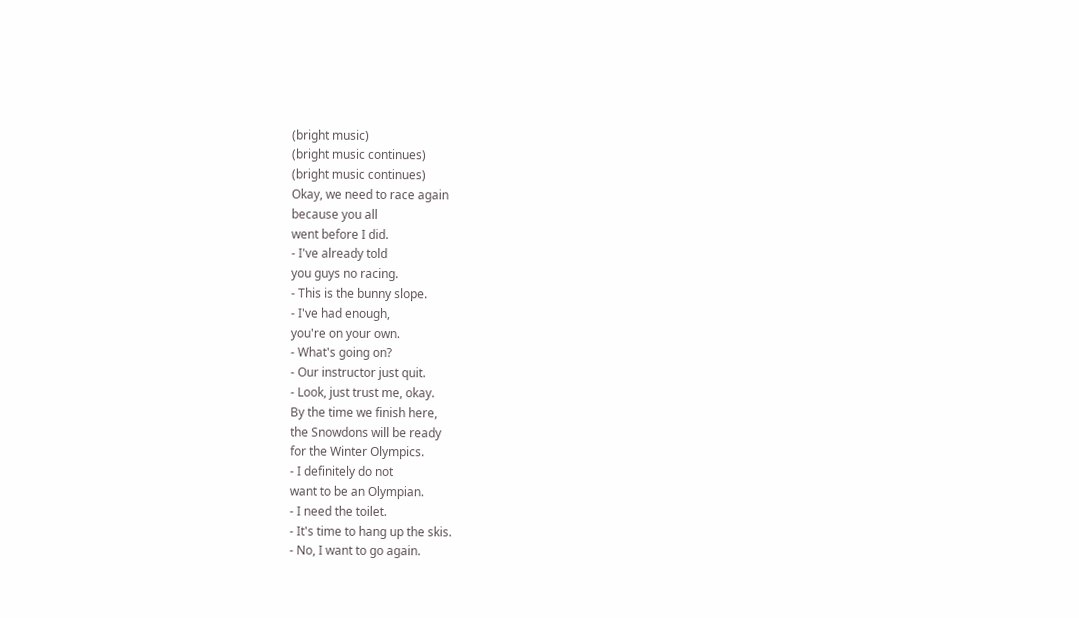(bright music)
(bright music continues)
(bright music continues)
Okay, we need to race again
because you all
went before I did.
- I've already told
you guys no racing.
- This is the bunny slope.
- I've had enough,
you're on your own.
- What's going on?
- Our instructor just quit.
- Look, just trust me, okay.
By the time we finish here,
the Snowdons will be ready
for the Winter Olympics.
- I definitely do not
want to be an Olympian.
- I need the toilet.
- It's time to hang up the skis.
- No, I want to go again.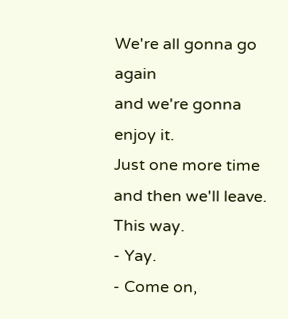We're all gonna go again
and we're gonna enjoy it.
Just one more time
and then we'll leave.
This way.
- Yay.
- Come on,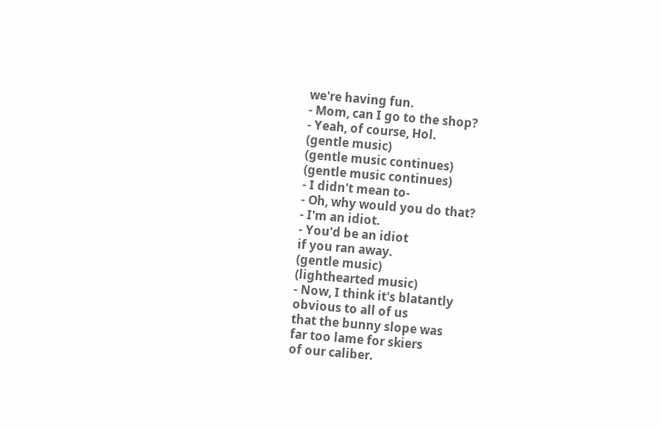we're having fun.
- Mom, can I go to the shop?
- Yeah, of course, Hol.
(gentle music)
(gentle music continues)
(gentle music continues)
- I didn't mean to-
- Oh, why would you do that?
- I'm an idiot.
- You'd be an idiot
if you ran away.
(gentle music)
(lighthearted music)
- Now, I think it's blatantly
obvious to all of us
that the bunny slope was
far too lame for skiers
of our caliber.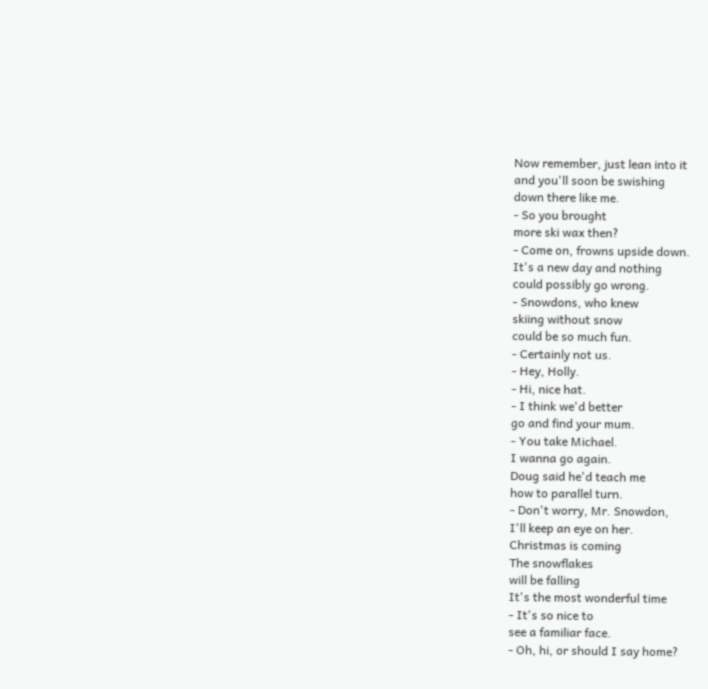Now remember, just lean into it
and you'll soon be swishing
down there like me.
- So you brought
more ski wax then?
- Come on, frowns upside down.
It's a new day and nothing
could possibly go wrong.
- Snowdons, who knew
skiing without snow
could be so much fun.
- Certainly not us.
- Hey, Holly.
- Hi, nice hat.
- I think we'd better
go and find your mum.
- You take Michael.
I wanna go again.
Doug said he'd teach me
how to parallel turn.
- Don't worry, Mr. Snowdon,
I'll keep an eye on her.
Christmas is coming
The snowflakes
will be falling
It's the most wonderful time
- It's so nice to
see a familiar face.
- Oh, hi, or should I say home?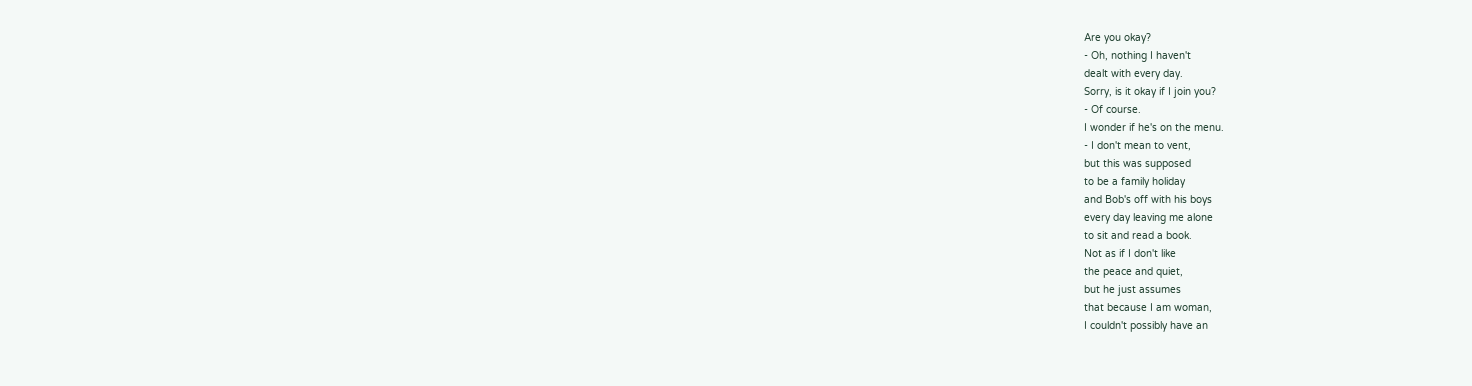Are you okay?
- Oh, nothing I haven't
dealt with every day.
Sorry, is it okay if I join you?
- Of course.
I wonder if he's on the menu.
- I don't mean to vent,
but this was supposed
to be a family holiday
and Bob's off with his boys
every day leaving me alone
to sit and read a book.
Not as if I don't like
the peace and quiet,
but he just assumes
that because I am woman,
I couldn't possibly have an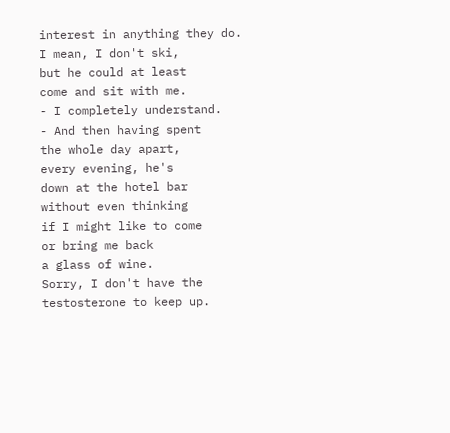interest in anything they do.
I mean, I don't ski,
but he could at least
come and sit with me.
- I completely understand.
- And then having spent
the whole day apart,
every evening, he's
down at the hotel bar
without even thinking
if I might like to come
or bring me back
a glass of wine.
Sorry, I don't have the
testosterone to keep up.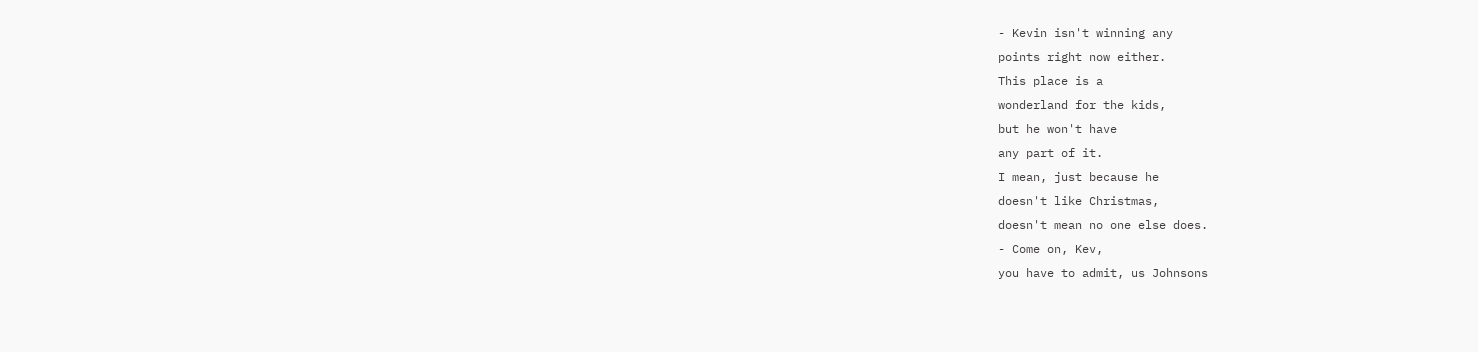- Kevin isn't winning any
points right now either.
This place is a
wonderland for the kids,
but he won't have
any part of it.
I mean, just because he
doesn't like Christmas,
doesn't mean no one else does.
- Come on, Kev,
you have to admit, us Johnsons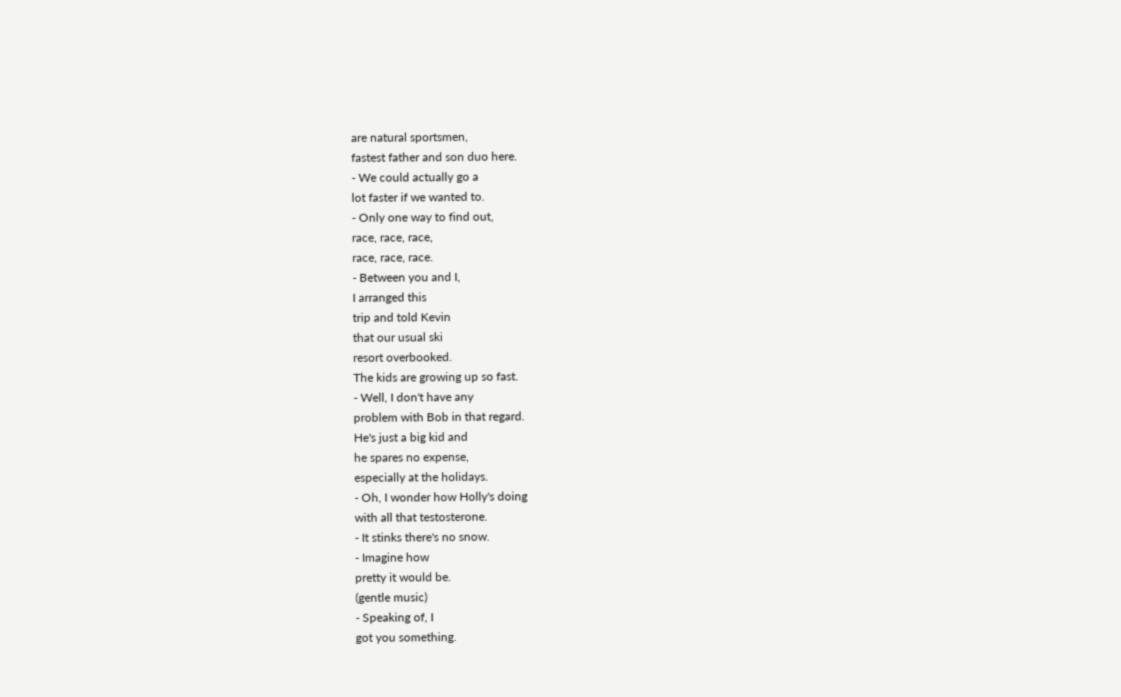are natural sportsmen,
fastest father and son duo here.
- We could actually go a
lot faster if we wanted to.
- Only one way to find out,
race, race, race,
race, race, race.
- Between you and I,
I arranged this
trip and told Kevin
that our usual ski
resort overbooked.
The kids are growing up so fast.
- Well, I don't have any
problem with Bob in that regard.
He's just a big kid and
he spares no expense,
especially at the holidays.
- Oh, I wonder how Holly's doing
with all that testosterone.
- It stinks there's no snow.
- Imagine how
pretty it would be.
(gentle music)
- Speaking of, I
got you something.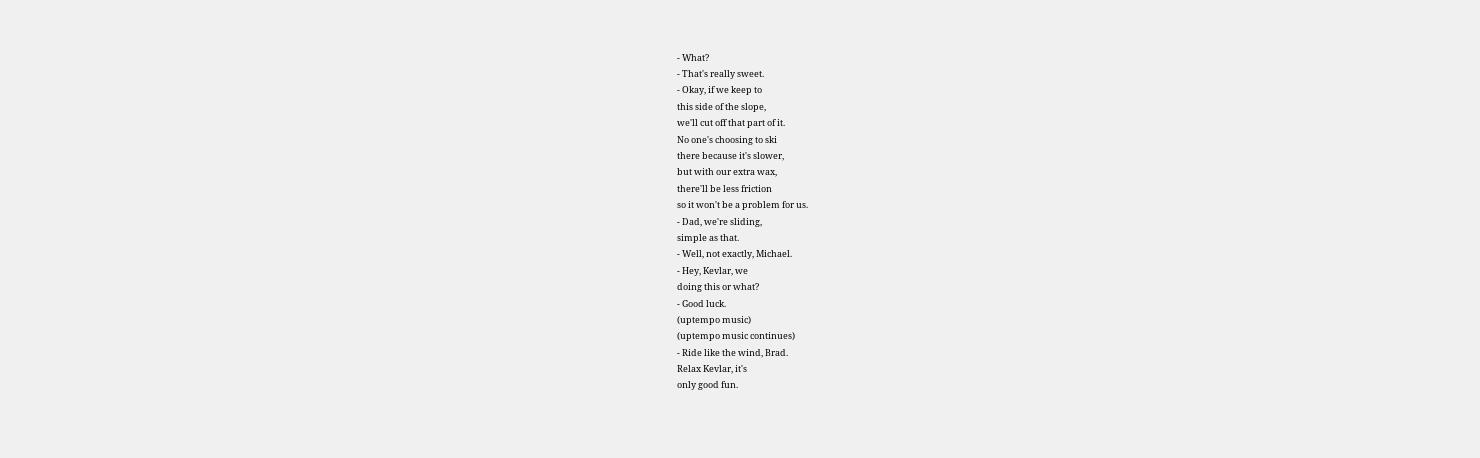- What?
- That's really sweet.
- Okay, if we keep to
this side of the slope,
we'll cut off that part of it.
No one's choosing to ski
there because it's slower,
but with our extra wax,
there'll be less friction
so it won't be a problem for us.
- Dad, we're sliding,
simple as that.
- Well, not exactly, Michael.
- Hey, Kevlar, we
doing this or what?
- Good luck.
(uptempo music)
(uptempo music continues)
- Ride like the wind, Brad.
Relax Kevlar, it's
only good fun.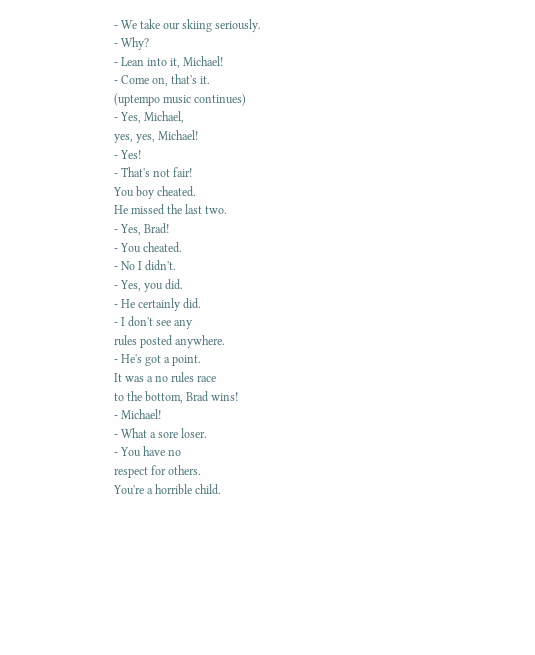- We take our skiing seriously.
- Why?
- Lean into it, Michael!
- Come on, that's it.
(uptempo music continues)
- Yes, Michael,
yes, yes, Michael!
- Yes!
- That's not fair!
You boy cheated.
He missed the last two.
- Yes, Brad!
- You cheated.
- No I didn't.
- Yes, you did.
- He certainly did.
- I don't see any
rules posted anywhere.
- He's got a point.
It was a no rules race
to the bottom, Brad wins!
- Michael!
- What a sore loser.
- You have no
respect for others.
You're a horrible child.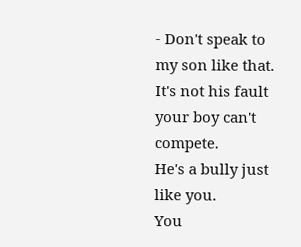- Don't speak to
my son like that.
It's not his fault
your boy can't compete.
He's a bully just like you.
You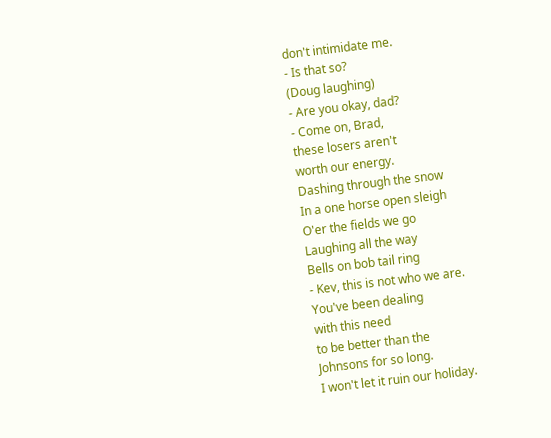don't intimidate me.
- Is that so?
(Doug laughing)
- Are you okay, dad?
- Come on, Brad,
these losers aren't
worth our energy.
Dashing through the snow
In a one horse open sleigh
O'er the fields we go
Laughing all the way
Bells on bob tail ring
- Kev, this is not who we are.
You've been dealing
with this need
to be better than the
Johnsons for so long.
I won't let it ruin our holiday.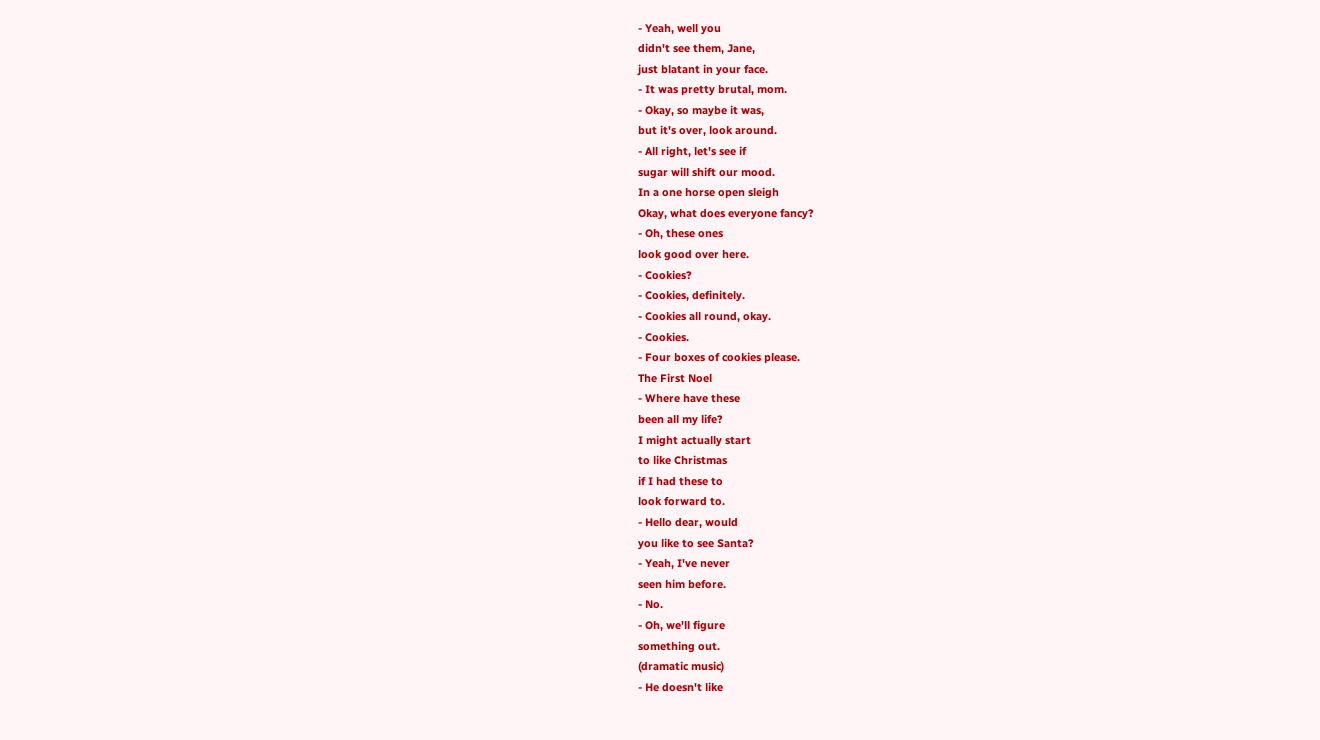- Yeah, well you
didn't see them, Jane,
just blatant in your face.
- It was pretty brutal, mom.
- Okay, so maybe it was,
but it's over, look around.
- All right, let's see if
sugar will shift our mood.
In a one horse open sleigh
Okay, what does everyone fancy?
- Oh, these ones
look good over here.
- Cookies?
- Cookies, definitely.
- Cookies all round, okay.
- Cookies.
- Four boxes of cookies please.
The First Noel
- Where have these
been all my life?
I might actually start
to like Christmas
if I had these to
look forward to.
- Hello dear, would
you like to see Santa?
- Yeah, I've never
seen him before.
- No.
- Oh, we'll figure
something out.
(dramatic music)
- He doesn't like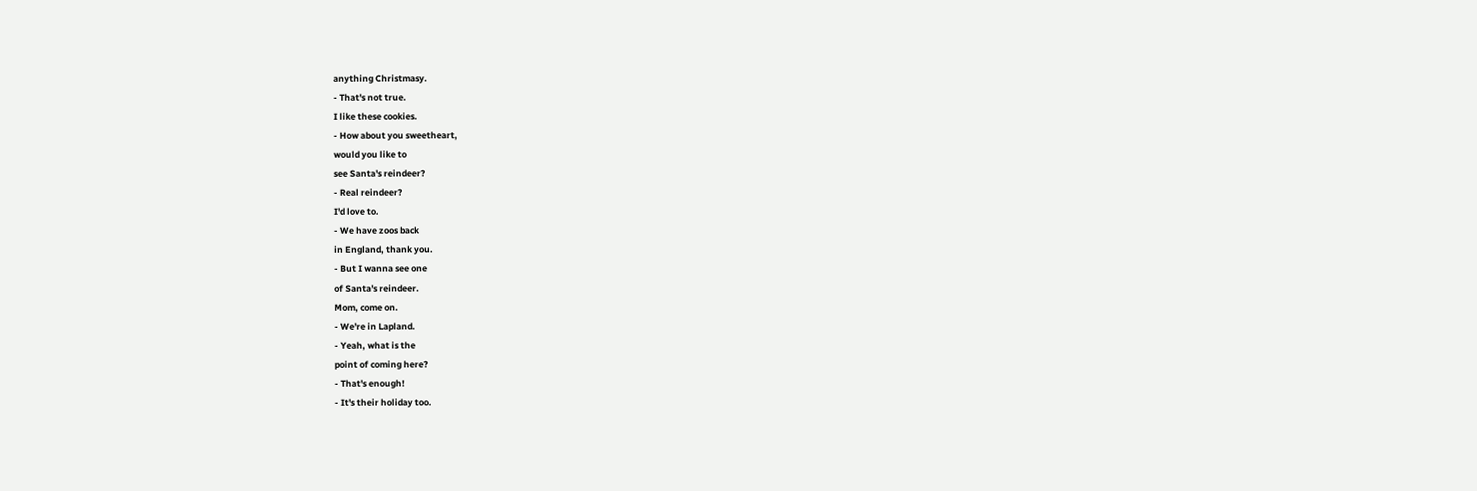anything Christmasy.
- That's not true.
I like these cookies.
- How about you sweetheart,
would you like to
see Santa's reindeer?
- Real reindeer?
I'd love to.
- We have zoos back
in England, thank you.
- But I wanna see one
of Santa's reindeer.
Mom, come on.
- We're in Lapland.
- Yeah, what is the
point of coming here?
- That's enough!
- It's their holiday too.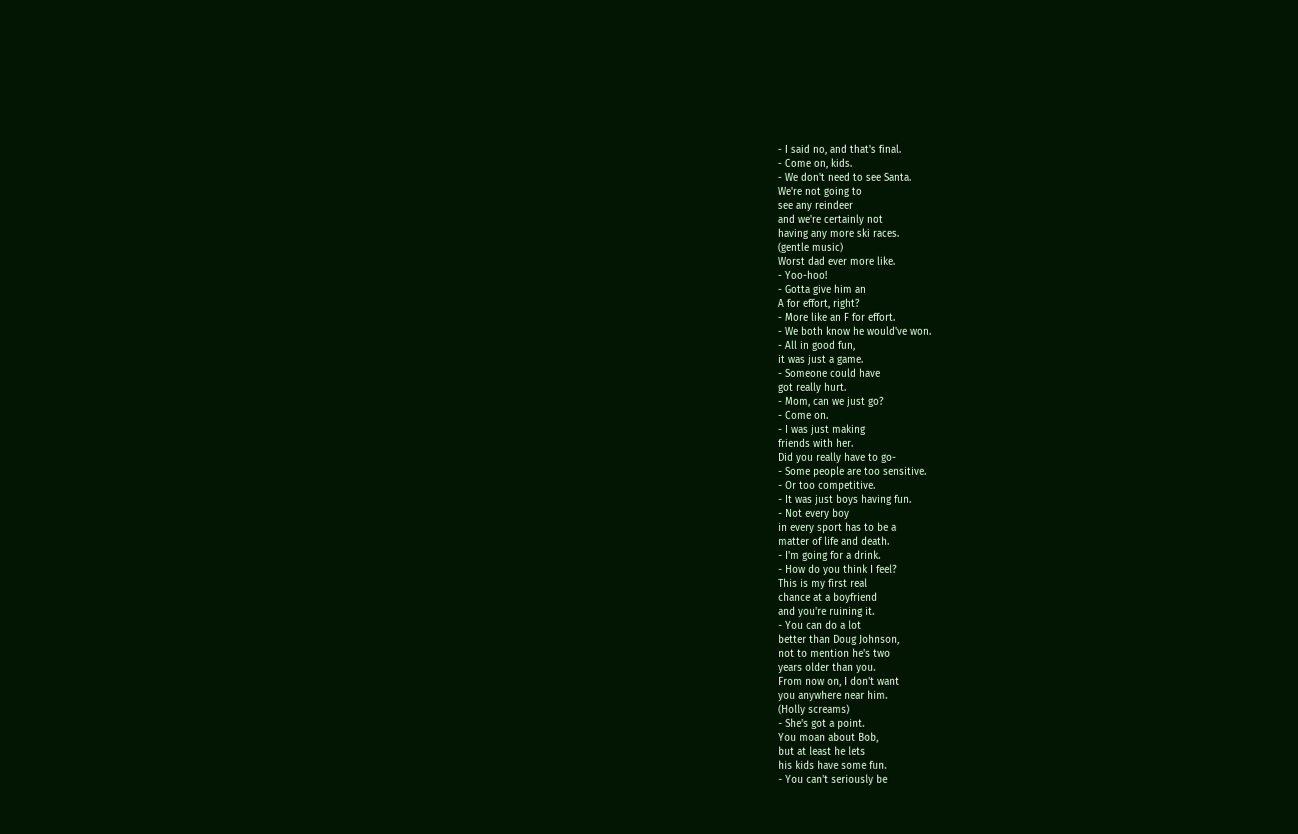- I said no, and that's final.
- Come on, kids.
- We don't need to see Santa.
We're not going to
see any reindeer
and we're certainly not
having any more ski races.
(gentle music)
Worst dad ever more like.
- Yoo-hoo!
- Gotta give him an
A for effort, right?
- More like an F for effort.
- We both know he would've won.
- All in good fun,
it was just a game.
- Someone could have
got really hurt.
- Mom, can we just go?
- Come on.
- I was just making
friends with her.
Did you really have to go-
- Some people are too sensitive.
- Or too competitive.
- It was just boys having fun.
- Not every boy
in every sport has to be a
matter of life and death.
- I'm going for a drink.
- How do you think I feel?
This is my first real
chance at a boyfriend
and you're ruining it.
- You can do a lot
better than Doug Johnson,
not to mention he's two
years older than you.
From now on, I don't want
you anywhere near him.
(Holly screams)
- She's got a point.
You moan about Bob,
but at least he lets
his kids have some fun.
- You can't seriously be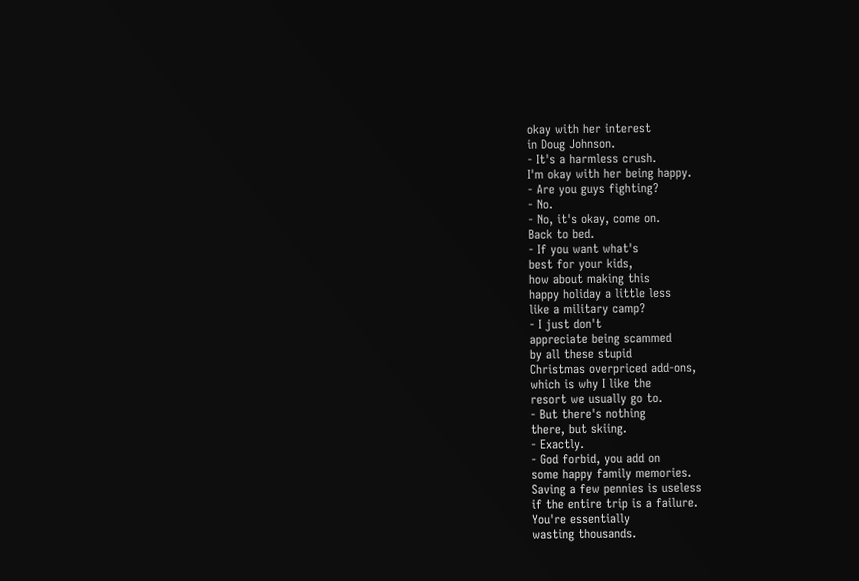okay with her interest
in Doug Johnson.
- It's a harmless crush.
I'm okay with her being happy.
- Are you guys fighting?
- No.
- No, it's okay, come on.
Back to bed.
- If you want what's
best for your kids,
how about making this
happy holiday a little less
like a military camp?
- I just don't
appreciate being scammed
by all these stupid
Christmas overpriced add-ons,
which is why I like the
resort we usually go to.
- But there's nothing
there, but skiing.
- Exactly.
- God forbid, you add on
some happy family memories.
Saving a few pennies is useless
if the entire trip is a failure.
You're essentially
wasting thousands.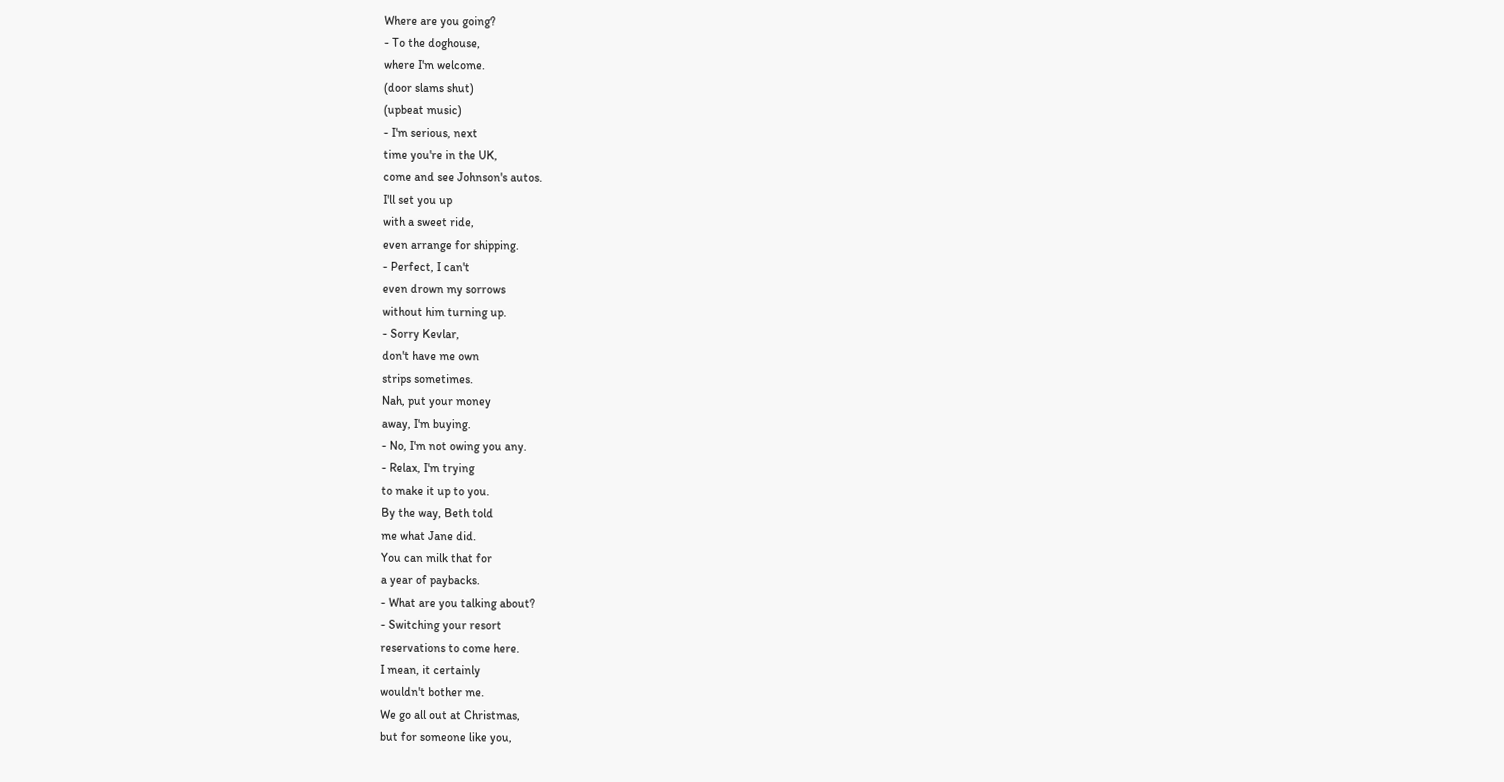Where are you going?
- To the doghouse,
where I'm welcome.
(door slams shut)
(upbeat music)
- I'm serious, next
time you're in the UK,
come and see Johnson's autos.
I'll set you up
with a sweet ride,
even arrange for shipping.
- Perfect, I can't
even drown my sorrows
without him turning up.
- Sorry Kevlar,
don't have me own
strips sometimes.
Nah, put your money
away, I'm buying.
- No, I'm not owing you any.
- Relax, I'm trying
to make it up to you.
By the way, Beth told
me what Jane did.
You can milk that for
a year of paybacks.
- What are you talking about?
- Switching your resort
reservations to come here.
I mean, it certainly
wouldn't bother me.
We go all out at Christmas,
but for someone like you,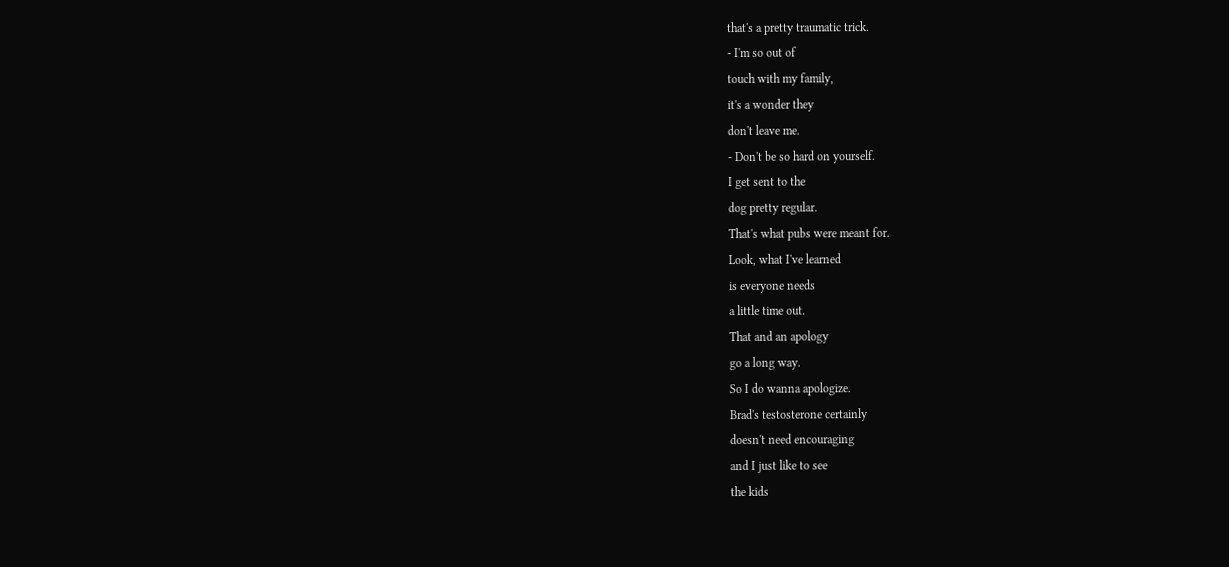that's a pretty traumatic trick.
- I'm so out of
touch with my family,
it's a wonder they
don't leave me.
- Don't be so hard on yourself.
I get sent to the
dog pretty regular.
That's what pubs were meant for.
Look, what I've learned
is everyone needs
a little time out.
That and an apology
go a long way.
So I do wanna apologize.
Brad's testosterone certainly
doesn't need encouraging
and I just like to see
the kids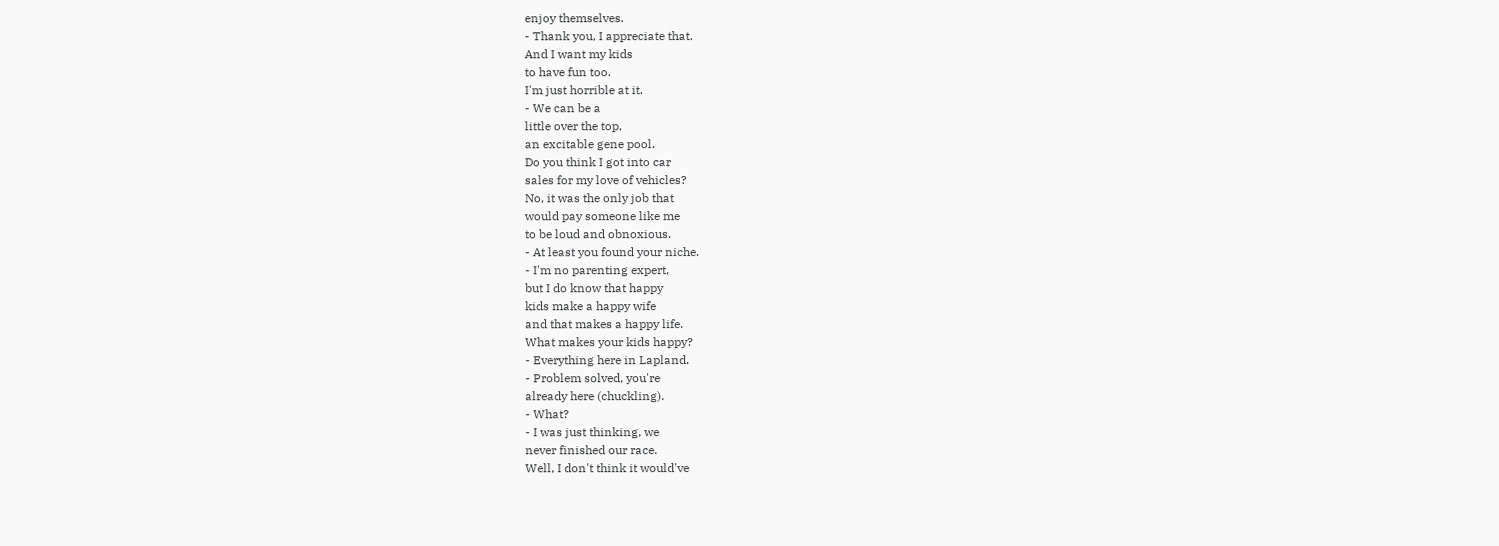enjoy themselves.
- Thank you, I appreciate that.
And I want my kids
to have fun too.
I'm just horrible at it.
- We can be a
little over the top,
an excitable gene pool.
Do you think I got into car
sales for my love of vehicles?
No, it was the only job that
would pay someone like me
to be loud and obnoxious.
- At least you found your niche.
- I'm no parenting expert,
but I do know that happy
kids make a happy wife
and that makes a happy life.
What makes your kids happy?
- Everything here in Lapland.
- Problem solved, you're
already here (chuckling).
- What?
- I was just thinking, we
never finished our race.
Well, I don't think it would've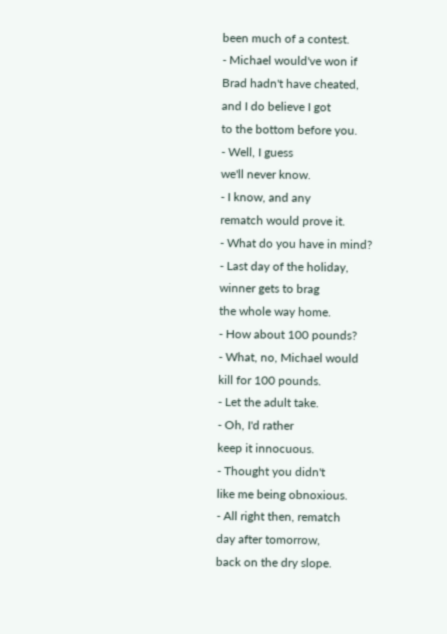been much of a contest.
- Michael would've won if
Brad hadn't have cheated,
and I do believe I got
to the bottom before you.
- Well, I guess
we'll never know.
- I know, and any
rematch would prove it.
- What do you have in mind?
- Last day of the holiday,
winner gets to brag
the whole way home.
- How about 100 pounds?
- What, no, Michael would
kill for 100 pounds.
- Let the adult take.
- Oh, I'd rather
keep it innocuous.
- Thought you didn't
like me being obnoxious.
- All right then, rematch
day after tomorrow,
back on the dry slope.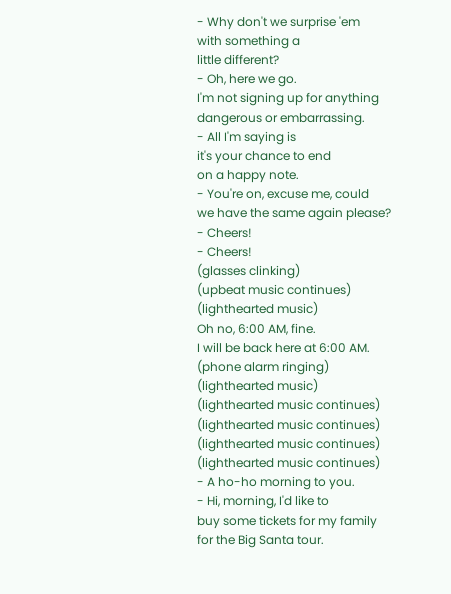- Why don't we surprise 'em
with something a
little different?
- Oh, here we go.
I'm not signing up for anything
dangerous or embarrassing.
- All I'm saying is
it's your chance to end
on a happy note.
- You're on, excuse me, could
we have the same again please?
- Cheers!
- Cheers!
(glasses clinking)
(upbeat music continues)
(lighthearted music)
Oh no, 6:00 AM, fine.
I will be back here at 6:00 AM.
(phone alarm ringing)
(lighthearted music)
(lighthearted music continues)
(lighthearted music continues)
(lighthearted music continues)
(lighthearted music continues)
- A ho-ho morning to you.
- Hi, morning, I'd like to
buy some tickets for my family
for the Big Santa tour.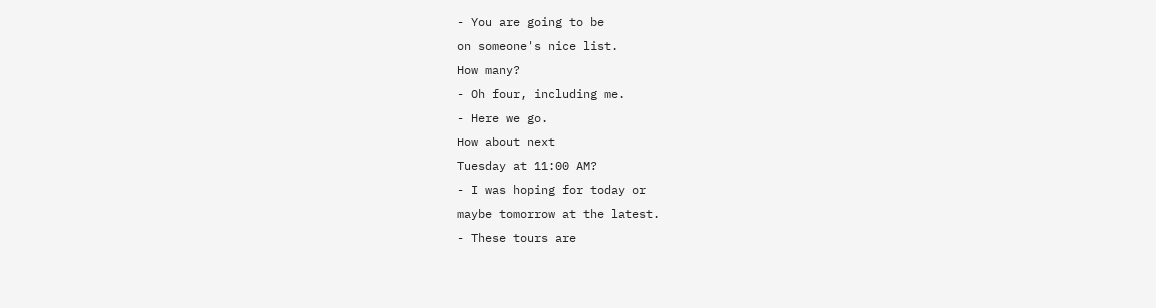- You are going to be
on someone's nice list.
How many?
- Oh four, including me.
- Here we go.
How about next
Tuesday at 11:00 AM?
- I was hoping for today or
maybe tomorrow at the latest.
- These tours are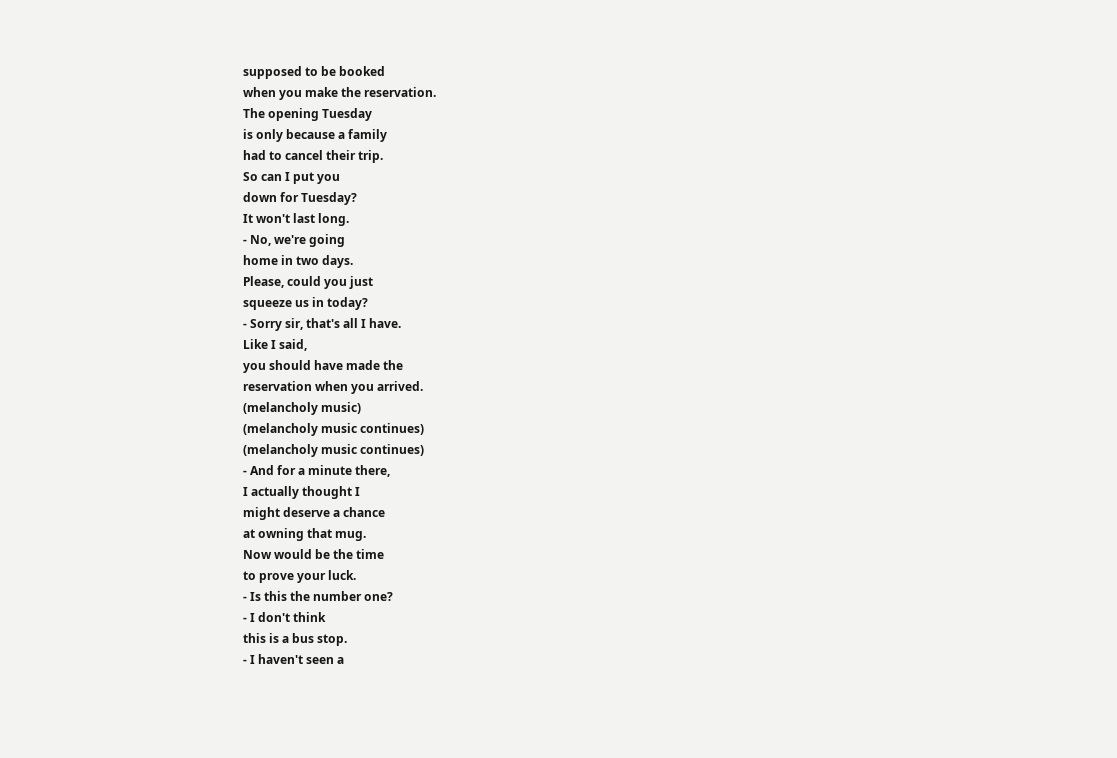supposed to be booked
when you make the reservation.
The opening Tuesday
is only because a family
had to cancel their trip.
So can I put you
down for Tuesday?
It won't last long.
- No, we're going
home in two days.
Please, could you just
squeeze us in today?
- Sorry sir, that's all I have.
Like I said,
you should have made the
reservation when you arrived.
(melancholy music)
(melancholy music continues)
(melancholy music continues)
- And for a minute there,
I actually thought I
might deserve a chance
at owning that mug.
Now would be the time
to prove your luck.
- Is this the number one?
- I don't think
this is a bus stop.
- I haven't seen a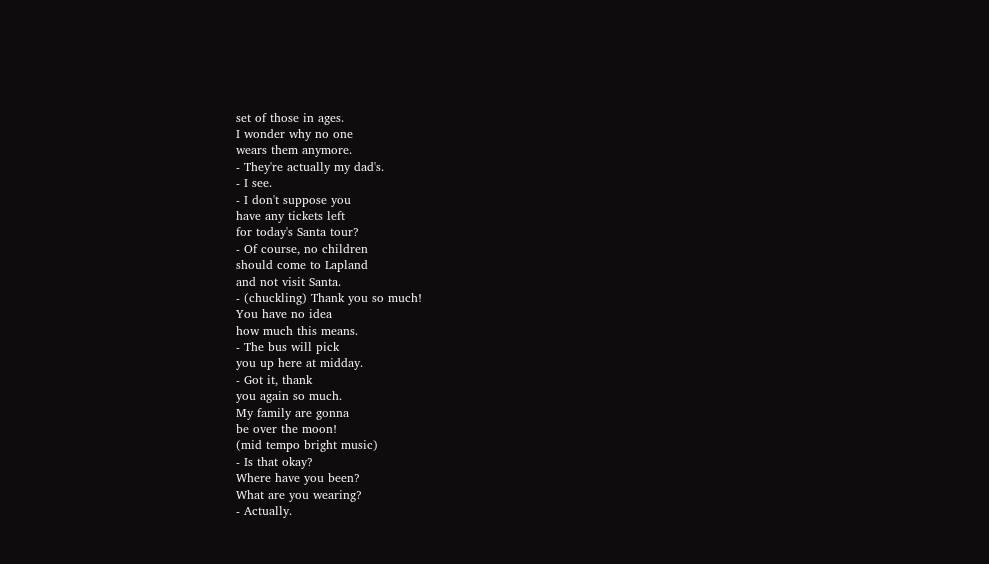set of those in ages.
I wonder why no one
wears them anymore.
- They're actually my dad's.
- I see.
- I don't suppose you
have any tickets left
for today's Santa tour?
- Of course, no children
should come to Lapland
and not visit Santa.
- (chuckling) Thank you so much!
You have no idea
how much this means.
- The bus will pick
you up here at midday.
- Got it, thank
you again so much.
My family are gonna
be over the moon!
(mid tempo bright music)
- Is that okay?
Where have you been?
What are you wearing?
- Actually.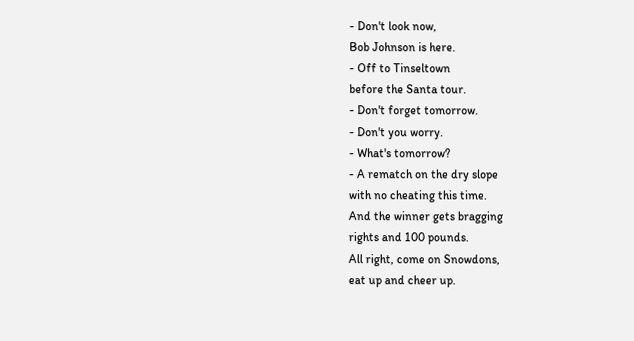- Don't look now,
Bob Johnson is here.
- Off to Tinseltown
before the Santa tour.
- Don't forget tomorrow.
- Don't you worry.
- What's tomorrow?
- A rematch on the dry slope
with no cheating this time.
And the winner gets bragging
rights and 100 pounds.
All right, come on Snowdons,
eat up and cheer up.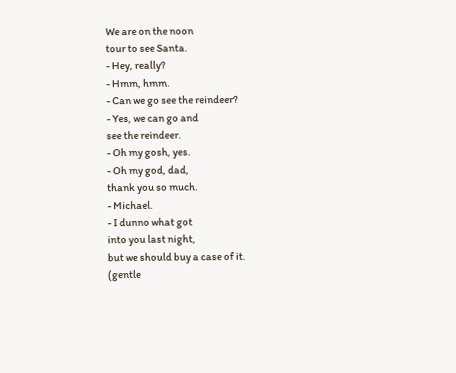We are on the noon
tour to see Santa.
- Hey, really?
- Hmm, hmm.
- Can we go see the reindeer?
- Yes, we can go and
see the reindeer.
- Oh my gosh, yes.
- Oh my god, dad,
thank you so much.
- Michael.
- I dunno what got
into you last night,
but we should buy a case of it.
(gentle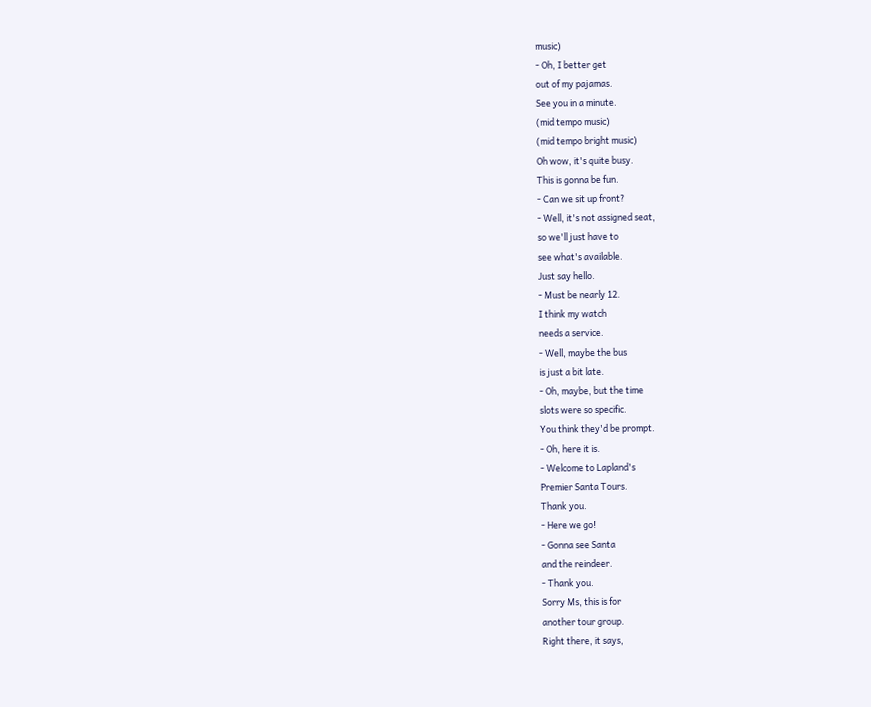music)
- Oh, I better get
out of my pajamas.
See you in a minute.
(mid tempo music)
(mid tempo bright music)
Oh wow, it's quite busy.
This is gonna be fun.
- Can we sit up front?
- Well, it's not assigned seat,
so we'll just have to
see what's available.
Just say hello.
- Must be nearly 12.
I think my watch
needs a service.
- Well, maybe the bus
is just a bit late.
- Oh, maybe, but the time
slots were so specific.
You think they'd be prompt.
- Oh, here it is.
- Welcome to Lapland's
Premier Santa Tours.
Thank you.
- Here we go!
- Gonna see Santa
and the reindeer.
- Thank you.
Sorry Ms, this is for
another tour group.
Right there, it says,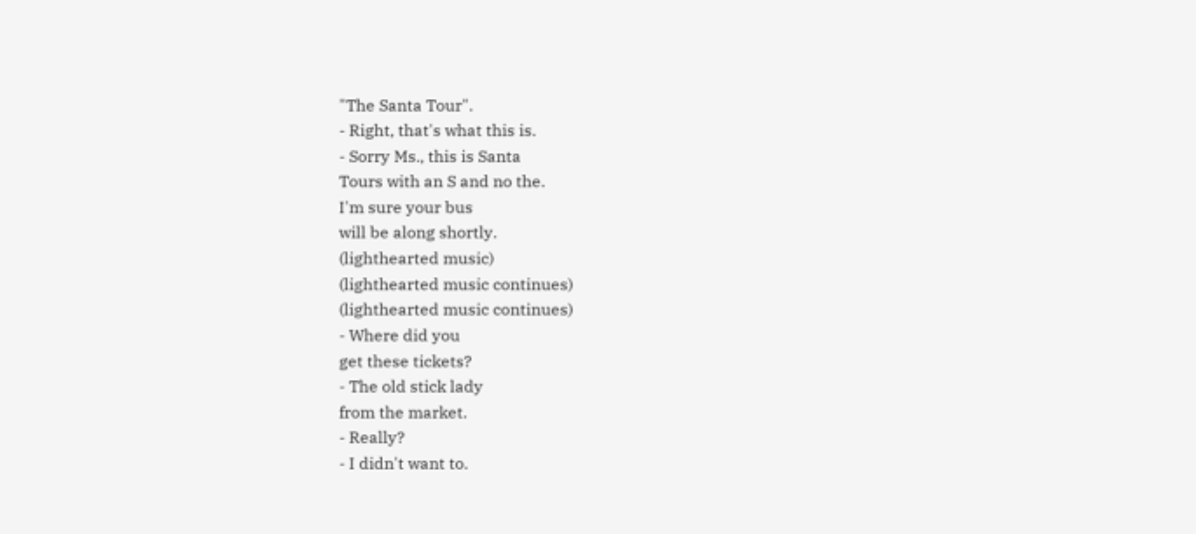"The Santa Tour".
- Right, that's what this is.
- Sorry Ms., this is Santa
Tours with an S and no the.
I'm sure your bus
will be along shortly.
(lighthearted music)
(lighthearted music continues)
(lighthearted music continues)
- Where did you
get these tickets?
- The old stick lady
from the market.
- Really?
- I didn't want to.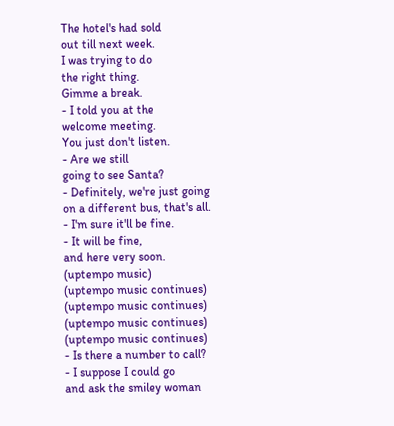The hotel's had sold
out till next week.
I was trying to do
the right thing.
Gimme a break.
- I told you at the
welcome meeting.
You just don't listen.
- Are we still
going to see Santa?
- Definitely, we're just going
on a different bus, that's all.
- I'm sure it'll be fine.
- It will be fine,
and here very soon.
(uptempo music)
(uptempo music continues)
(uptempo music continues)
(uptempo music continues)
(uptempo music continues)
- Is there a number to call?
- I suppose I could go
and ask the smiley woman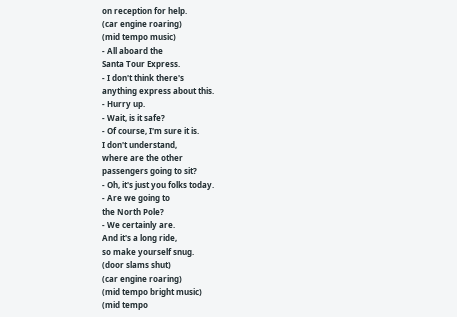on reception for help.
(car engine roaring)
(mid tempo music)
- All aboard the
Santa Tour Express.
- I don't think there's
anything express about this.
- Hurry up.
- Wait, is it safe?
- Of course, I'm sure it is.
I don't understand,
where are the other
passengers going to sit?
- Oh, it's just you folks today.
- Are we going to
the North Pole?
- We certainly are.
And it's a long ride,
so make yourself snug.
(door slams shut)
(car engine roaring)
(mid tempo bright music)
(mid tempo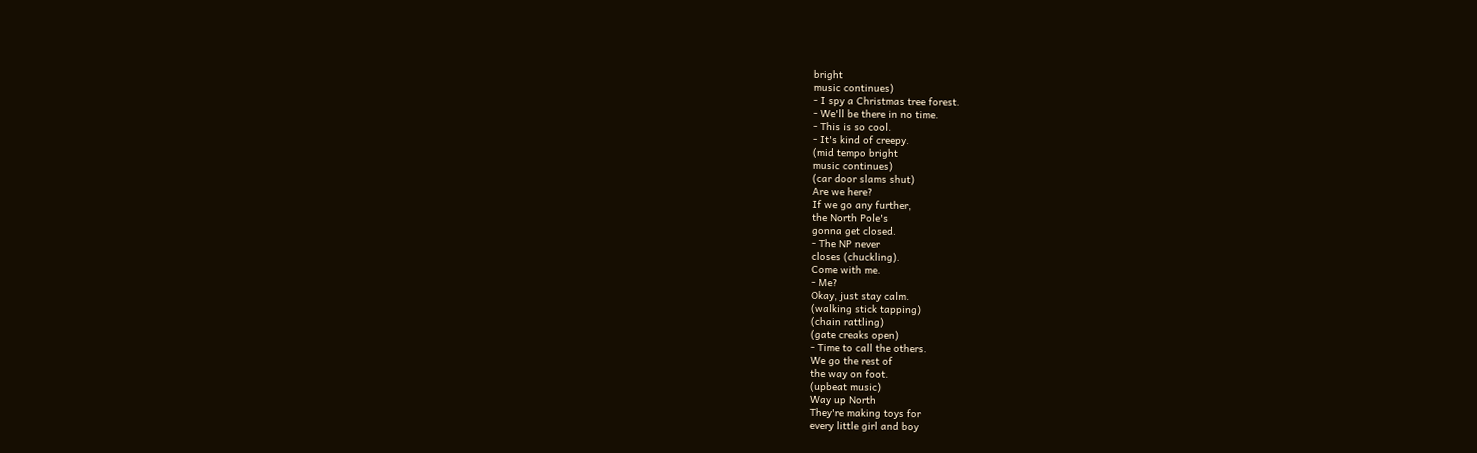bright
music continues)
- I spy a Christmas tree forest.
- We'll be there in no time.
- This is so cool.
- It's kind of creepy.
(mid tempo bright
music continues)
(car door slams shut)
Are we here?
If we go any further,
the North Pole's
gonna get closed.
- The NP never
closes (chuckling).
Come with me.
- Me?
Okay, just stay calm.
(walking stick tapping)
(chain rattling)
(gate creaks open)
- Time to call the others.
We go the rest of
the way on foot.
(upbeat music)
Way up North
They're making toys for
every little girl and boy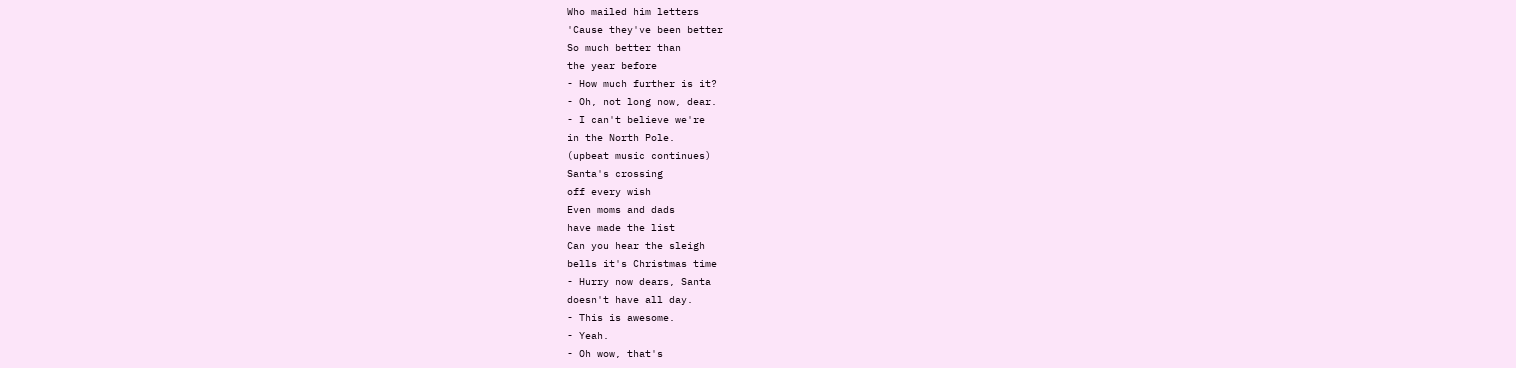Who mailed him letters
'Cause they've been better
So much better than
the year before
- How much further is it?
- Oh, not long now, dear.
- I can't believe we're
in the North Pole.
(upbeat music continues)
Santa's crossing
off every wish
Even moms and dads
have made the list
Can you hear the sleigh
bells it's Christmas time
- Hurry now dears, Santa
doesn't have all day.
- This is awesome.
- Yeah.
- Oh wow, that's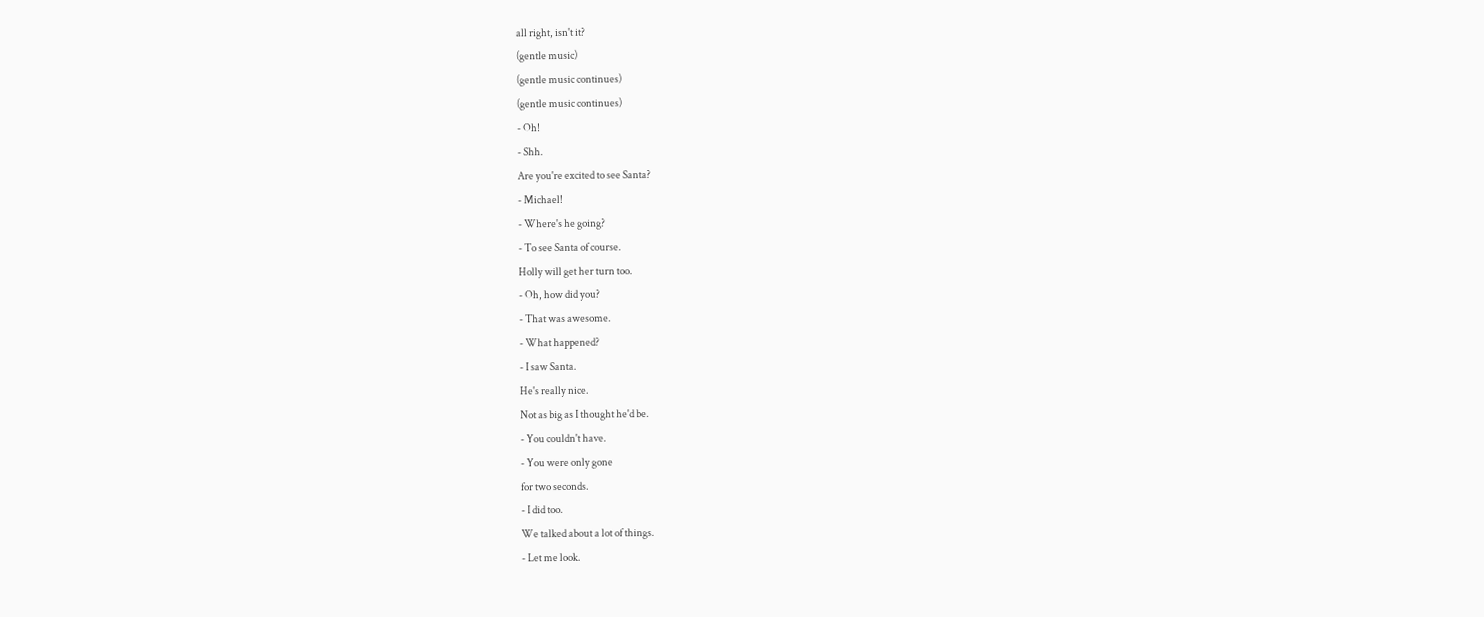all right, isn't it?
(gentle music)
(gentle music continues)
(gentle music continues)
- Oh!
- Shh.
Are you're excited to see Santa?
- Michael!
- Where's he going?
- To see Santa of course.
Holly will get her turn too.
- Oh, how did you?
- That was awesome.
- What happened?
- I saw Santa.
He's really nice.
Not as big as I thought he'd be.
- You couldn't have.
- You were only gone
for two seconds.
- I did too.
We talked about a lot of things.
- Let me look.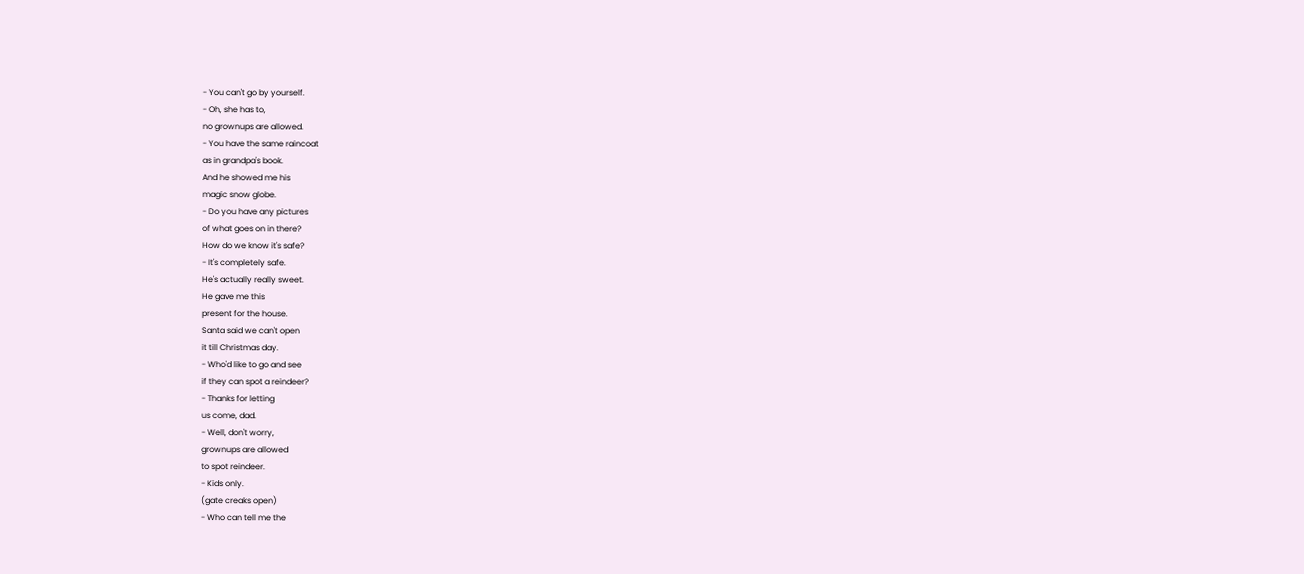- You can't go by yourself.
- Oh, she has to,
no grownups are allowed.
- You have the same raincoat
as in grandpa's book.
And he showed me his
magic snow globe.
- Do you have any pictures
of what goes on in there?
How do we know it's safe?
- It's completely safe.
He's actually really sweet.
He gave me this
present for the house.
Santa said we can't open
it till Christmas day.
- Who'd like to go and see
if they can spot a reindeer?
- Thanks for letting
us come, dad.
- Well, don't worry,
grownups are allowed
to spot reindeer.
- Kids only.
(gate creaks open)
- Who can tell me the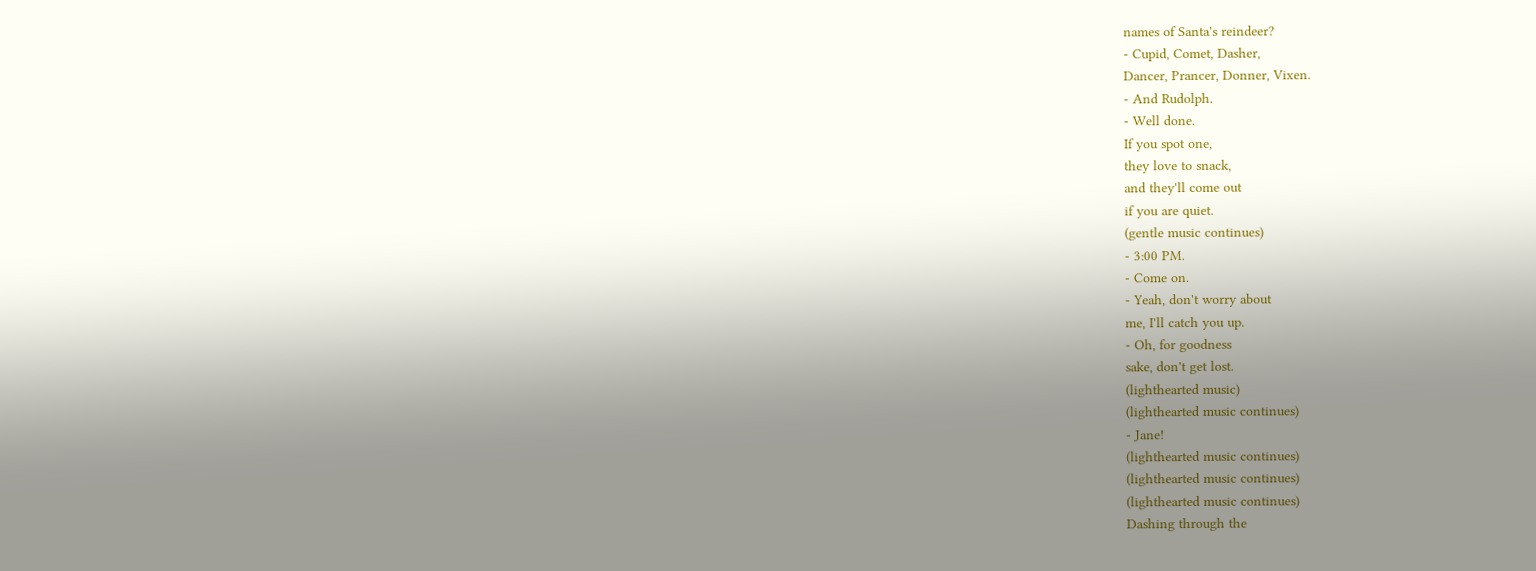names of Santa's reindeer?
- Cupid, Comet, Dasher,
Dancer, Prancer, Donner, Vixen.
- And Rudolph.
- Well done.
If you spot one,
they love to snack,
and they'll come out
if you are quiet.
(gentle music continues)
- 3:00 PM.
- Come on.
- Yeah, don't worry about
me, I'll catch you up.
- Oh, for goodness
sake, don't get lost.
(lighthearted music)
(lighthearted music continues)
- Jane!
(lighthearted music continues)
(lighthearted music continues)
(lighthearted music continues)
Dashing through the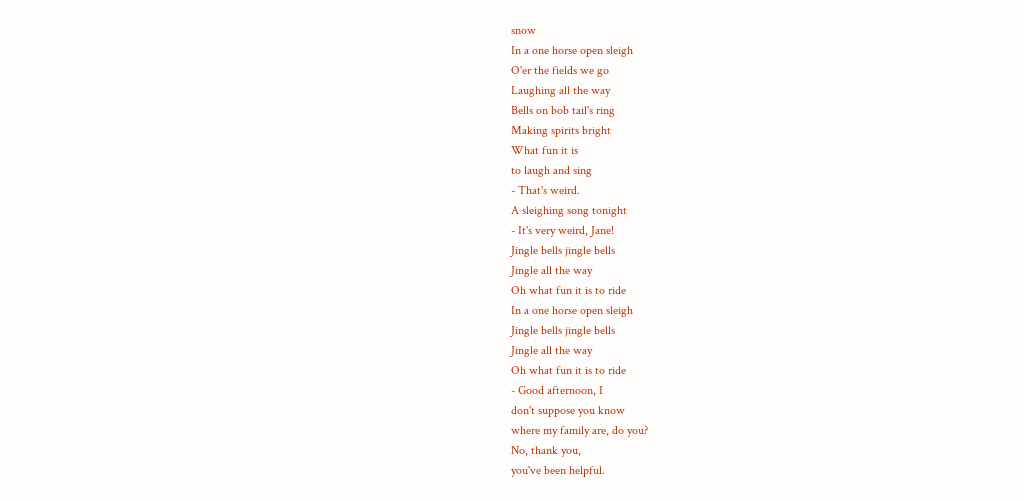snow
In a one horse open sleigh
O'er the fields we go
Laughing all the way
Bells on bob tail's ring
Making spirits bright
What fun it is
to laugh and sing
- That's weird.
A sleighing song tonight
- It's very weird, Jane!
Jingle bells jingle bells
Jingle all the way
Oh what fun it is to ride
In a one horse open sleigh
Jingle bells jingle bells
Jingle all the way
Oh what fun it is to ride
- Good afternoon, I
don't suppose you know
where my family are, do you?
No, thank you,
you've been helpful.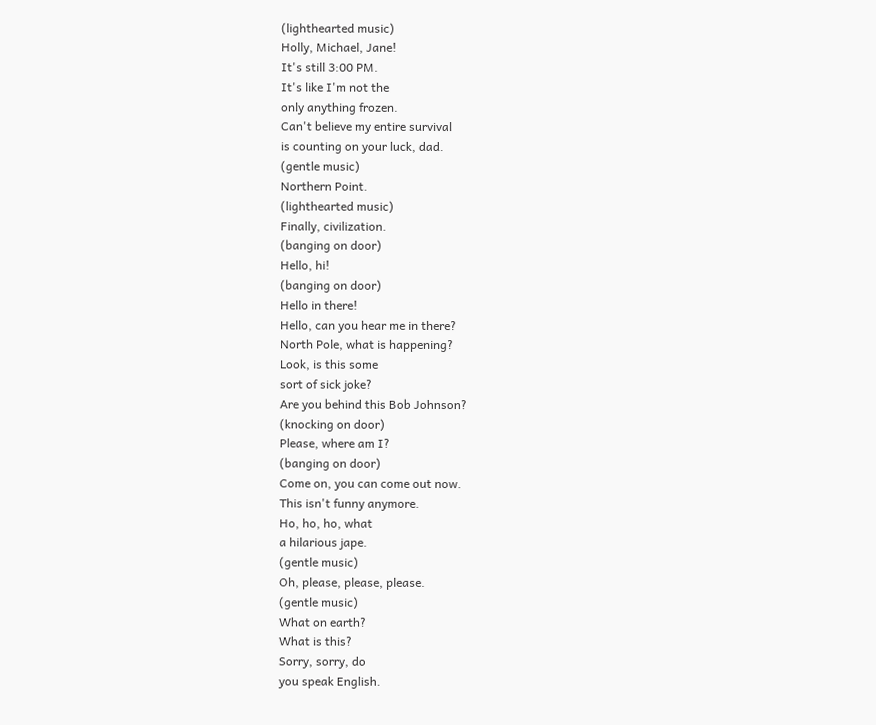(lighthearted music)
Holly, Michael, Jane!
It's still 3:00 PM.
It's like I'm not the
only anything frozen.
Can't believe my entire survival
is counting on your luck, dad.
(gentle music)
Northern Point.
(lighthearted music)
Finally, civilization.
(banging on door)
Hello, hi!
(banging on door)
Hello in there!
Hello, can you hear me in there?
North Pole, what is happening?
Look, is this some
sort of sick joke?
Are you behind this Bob Johnson?
(knocking on door)
Please, where am I?
(banging on door)
Come on, you can come out now.
This isn't funny anymore.
Ho, ho, ho, what
a hilarious jape.
(gentle music)
Oh, please, please, please.
(gentle music)
What on earth?
What is this?
Sorry, sorry, do
you speak English.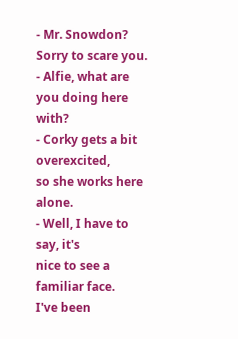- Mr. Snowdon?
Sorry to scare you.
- Alfie, what are
you doing here with?
- Corky gets a bit overexcited,
so she works here alone.
- Well, I have to say, it's
nice to see a familiar face.
I've been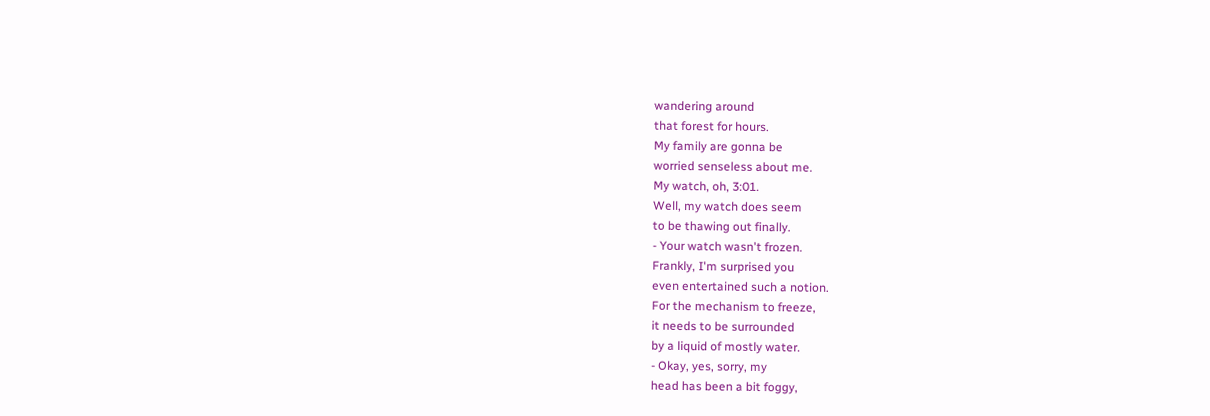wandering around
that forest for hours.
My family are gonna be
worried senseless about me.
My watch, oh, 3:01.
Well, my watch does seem
to be thawing out finally.
- Your watch wasn't frozen.
Frankly, I'm surprised you
even entertained such a notion.
For the mechanism to freeze,
it needs to be surrounded
by a liquid of mostly water.
- Okay, yes, sorry, my
head has been a bit foggy,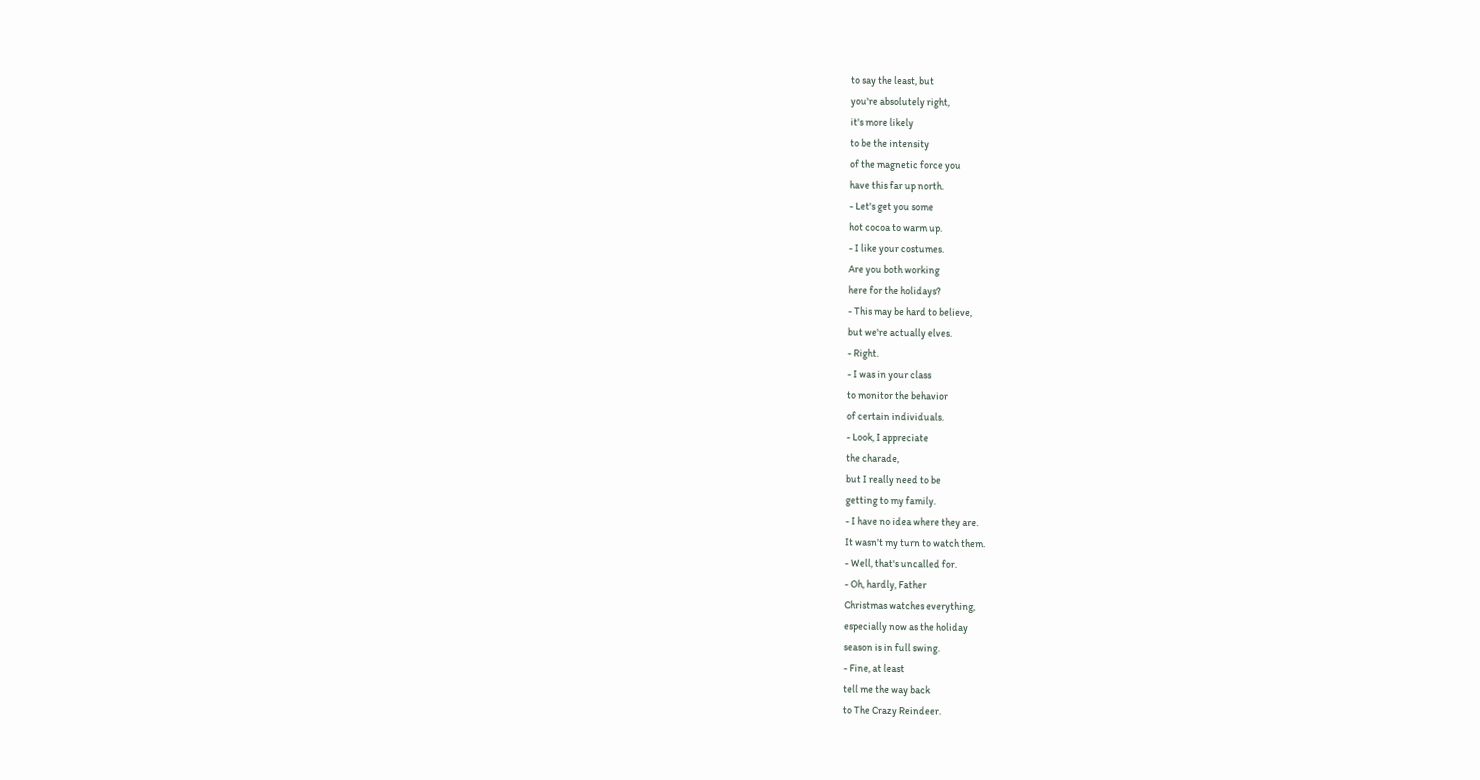to say the least, but
you're absolutely right,
it's more likely
to be the intensity
of the magnetic force you
have this far up north.
- Let's get you some
hot cocoa to warm up.
- I like your costumes.
Are you both working
here for the holidays?
- This may be hard to believe,
but we're actually elves.
- Right.
- I was in your class
to monitor the behavior
of certain individuals.
- Look, I appreciate
the charade,
but I really need to be
getting to my family.
- I have no idea where they are.
It wasn't my turn to watch them.
- Well, that's uncalled for.
- Oh, hardly, Father
Christmas watches everything,
especially now as the holiday
season is in full swing.
- Fine, at least
tell me the way back
to The Crazy Reindeer.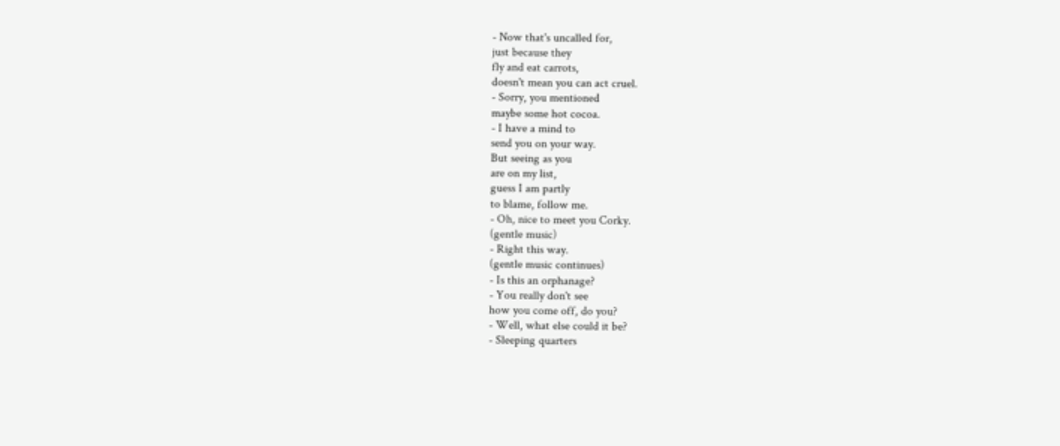- Now that's uncalled for,
just because they
fly and eat carrots,
doesn't mean you can act cruel.
- Sorry, you mentioned
maybe some hot cocoa.
- I have a mind to
send you on your way.
But seeing as you
are on my list,
guess I am partly
to blame, follow me.
- Oh, nice to meet you Corky.
(gentle music)
- Right this way.
(gentle music continues)
- Is this an orphanage?
- You really don't see
how you come off, do you?
- Well, what else could it be?
- Sleeping quarters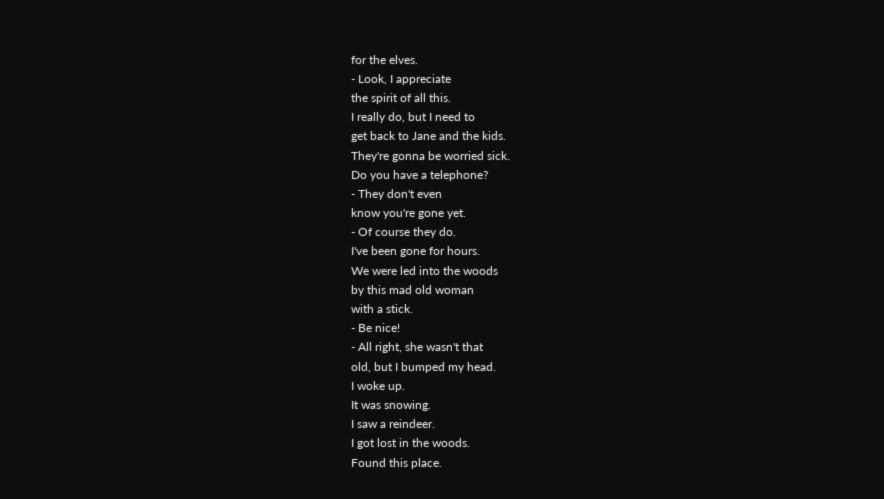for the elves.
- Look, I appreciate
the spirit of all this.
I really do, but I need to
get back to Jane and the kids.
They're gonna be worried sick.
Do you have a telephone?
- They don't even
know you're gone yet.
- Of course they do.
I've been gone for hours.
We were led into the woods
by this mad old woman
with a stick.
- Be nice!
- All right, she wasn't that
old, but I bumped my head.
I woke up.
It was snowing.
I saw a reindeer.
I got lost in the woods.
Found this place.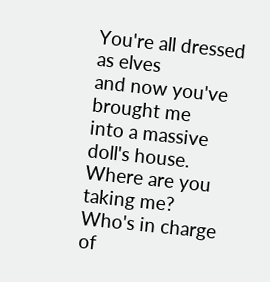You're all dressed as elves
and now you've brought me
into a massive doll's house.
Where are you taking me?
Who's in charge
of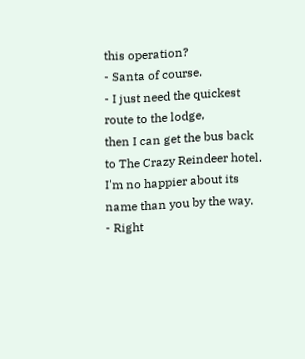this operation?
- Santa of course.
- I just need the quickest
route to the lodge,
then I can get the bus back
to The Crazy Reindeer hotel.
I'm no happier about its
name than you by the way.
- Right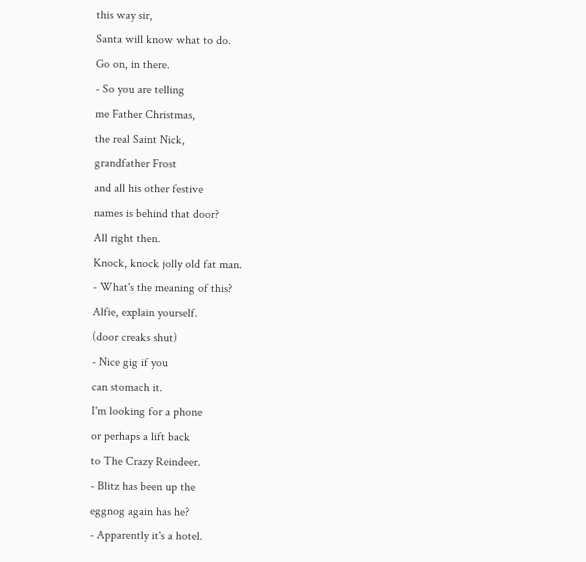this way sir,
Santa will know what to do.
Go on, in there.
- So you are telling
me Father Christmas,
the real Saint Nick,
grandfather Frost
and all his other festive
names is behind that door?
All right then.
Knock, knock jolly old fat man.
- What's the meaning of this?
Alfie, explain yourself.
(door creaks shut)
- Nice gig if you
can stomach it.
I'm looking for a phone
or perhaps a lift back
to The Crazy Reindeer.
- Blitz has been up the
eggnog again has he?
- Apparently it's a hotel.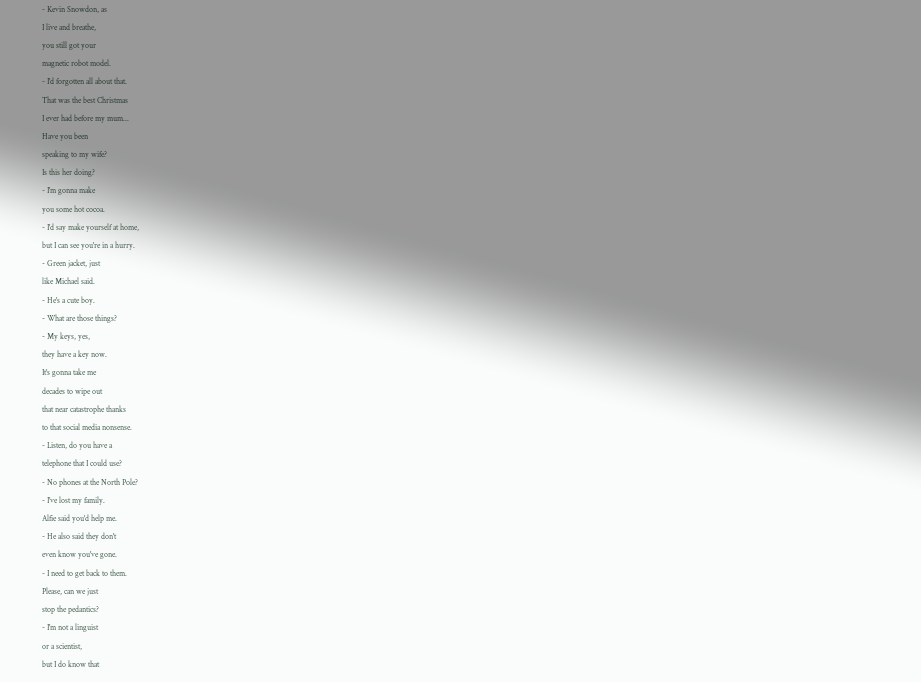- Kevin Snowdon, as
I live and breathe,
you still got your
magnetic robot model.
- I'd forgotten all about that.
That was the best Christmas
I ever had before my mum...
Have you been
speaking to my wife?
Is this her doing?
- I'm gonna make
you some hot cocoa.
- I'd say make yourself at home,
but I can see you're in a hurry.
- Green jacket, just
like Michael said.
- He's a cute boy.
- What are those things?
- My keys, yes,
they have a key now.
It's gonna take me
decades to wipe out
that near catastrophe thanks
to that social media nonsense.
- Listen, do you have a
telephone that I could use?
- No phones at the North Pole?
- I've lost my family.
Alfie said you'd help me.
- He also said they don't
even know you've gone.
- I need to get back to them.
Please, can we just
stop the pedantics?
- I'm not a linguist
or a scientist,
but I do know that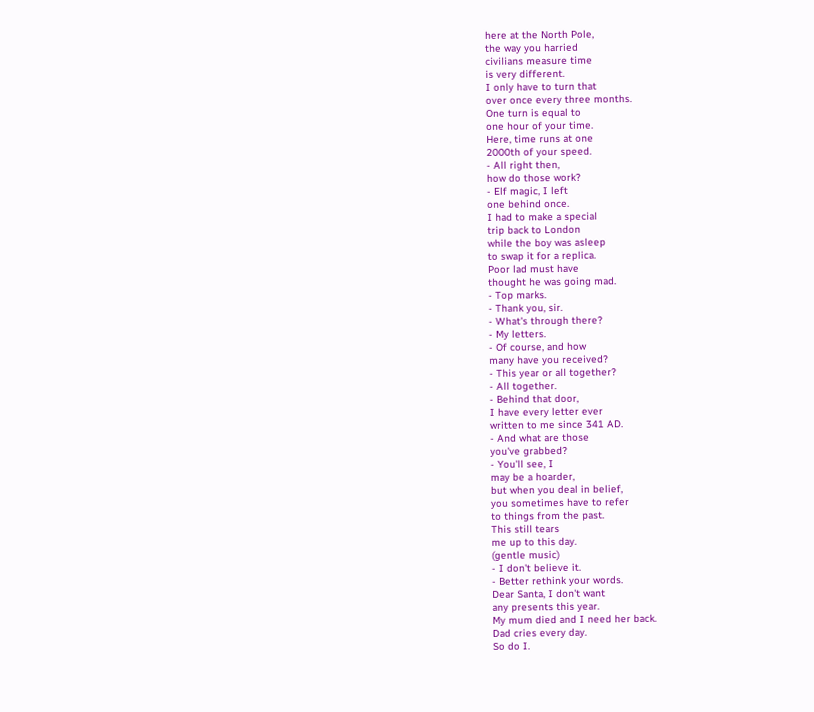here at the North Pole,
the way you harried
civilians measure time
is very different.
I only have to turn that
over once every three months.
One turn is equal to
one hour of your time.
Here, time runs at one
2000th of your speed.
- All right then,
how do those work?
- Elf magic, I left
one behind once.
I had to make a special
trip back to London
while the boy was asleep
to swap it for a replica.
Poor lad must have
thought he was going mad.
- Top marks.
- Thank you, sir.
- What's through there?
- My letters.
- Of course, and how
many have you received?
- This year or all together?
- All together.
- Behind that door,
I have every letter ever
written to me since 341 AD.
- And what are those
you've grabbed?
- You'll see, I
may be a hoarder,
but when you deal in belief,
you sometimes have to refer
to things from the past.
This still tears
me up to this day.
(gentle music)
- I don't believe it.
- Better rethink your words.
Dear Santa, I don't want
any presents this year.
My mum died and I need her back.
Dad cries every day.
So do I.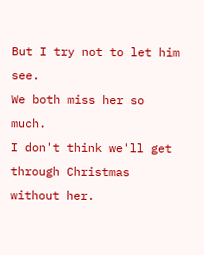But I try not to let him see.
We both miss her so much.
I don't think we'll get
through Christmas without her.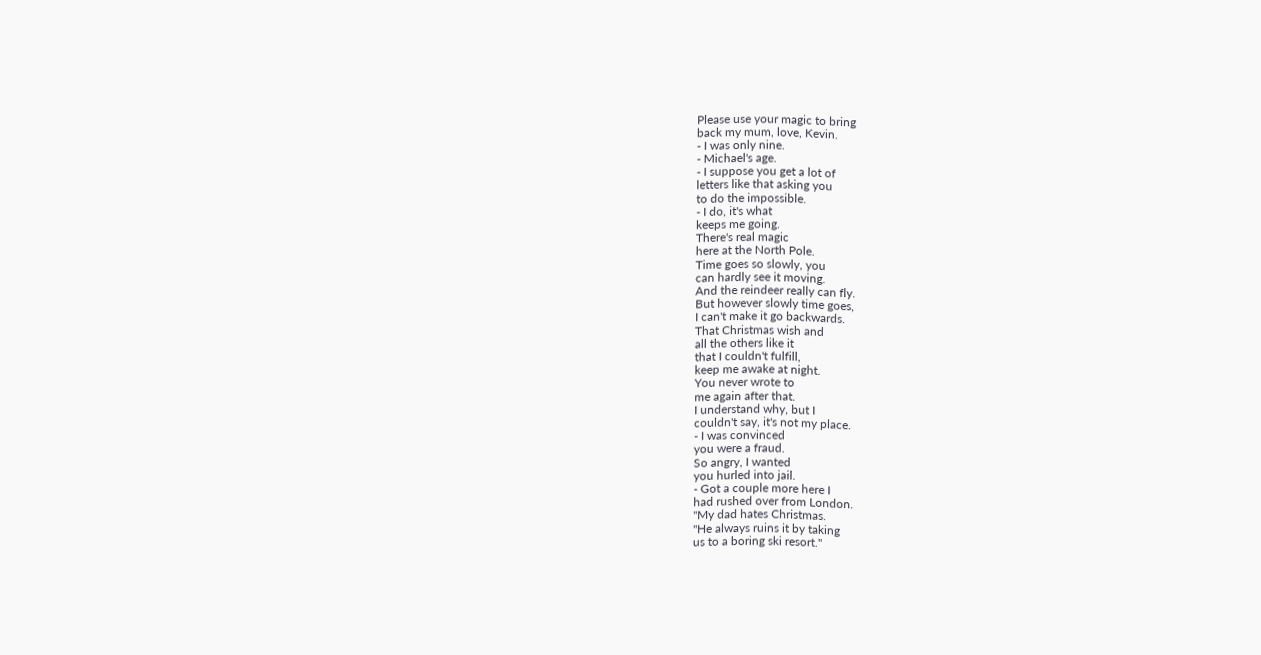Please use your magic to bring
back my mum, love, Kevin.
- I was only nine.
- Michael's age.
- I suppose you get a lot of
letters like that asking you
to do the impossible.
- I do, it's what
keeps me going.
There's real magic
here at the North Pole.
Time goes so slowly, you
can hardly see it moving.
And the reindeer really can fly.
But however slowly time goes,
I can't make it go backwards.
That Christmas wish and
all the others like it
that I couldn't fulfill,
keep me awake at night.
You never wrote to
me again after that.
I understand why, but I
couldn't say, it's not my place.
- I was convinced
you were a fraud.
So angry, I wanted
you hurled into jail.
- Got a couple more here I
had rushed over from London.
"My dad hates Christmas.
"He always ruins it by taking
us to a boring ski resort."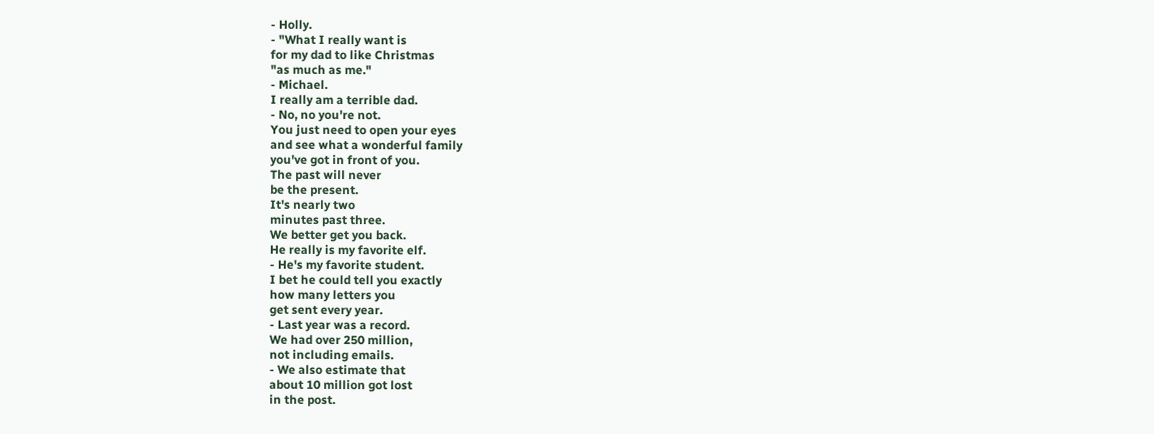- Holly.
- "What I really want is
for my dad to like Christmas
"as much as me."
- Michael.
I really am a terrible dad.
- No, no you're not.
You just need to open your eyes
and see what a wonderful family
you've got in front of you.
The past will never
be the present.
It's nearly two
minutes past three.
We better get you back.
He really is my favorite elf.
- He's my favorite student.
I bet he could tell you exactly
how many letters you
get sent every year.
- Last year was a record.
We had over 250 million,
not including emails.
- We also estimate that
about 10 million got lost
in the post.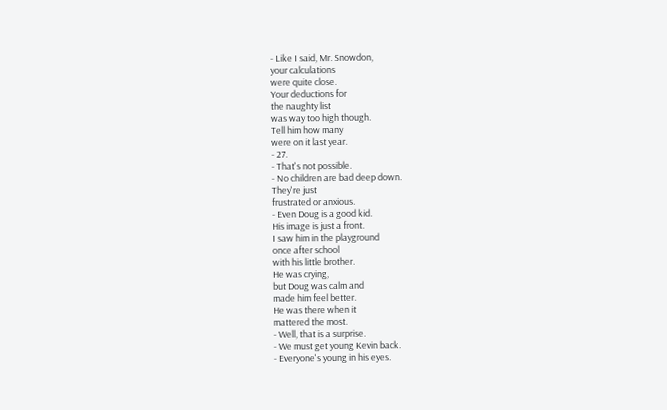- Like I said, Mr. Snowdon,
your calculations
were quite close.
Your deductions for
the naughty list
was way too high though.
Tell him how many
were on it last year.
- 27.
- That's not possible.
- No children are bad deep down.
They're just
frustrated or anxious.
- Even Doug is a good kid.
His image is just a front.
I saw him in the playground
once after school
with his little brother.
He was crying,
but Doug was calm and
made him feel better.
He was there when it
mattered the most.
- Well, that is a surprise.
- We must get young Kevin back.
- Everyone's young in his eyes.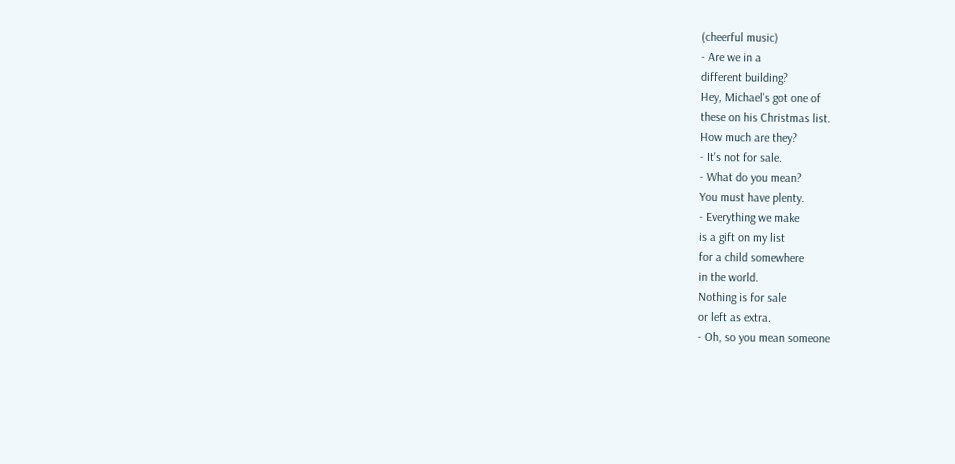(cheerful music)
- Are we in a
different building?
Hey, Michael's got one of
these on his Christmas list.
How much are they?
- It's not for sale.
- What do you mean?
You must have plenty.
- Everything we make
is a gift on my list
for a child somewhere
in the world.
Nothing is for sale
or left as extra.
- Oh, so you mean someone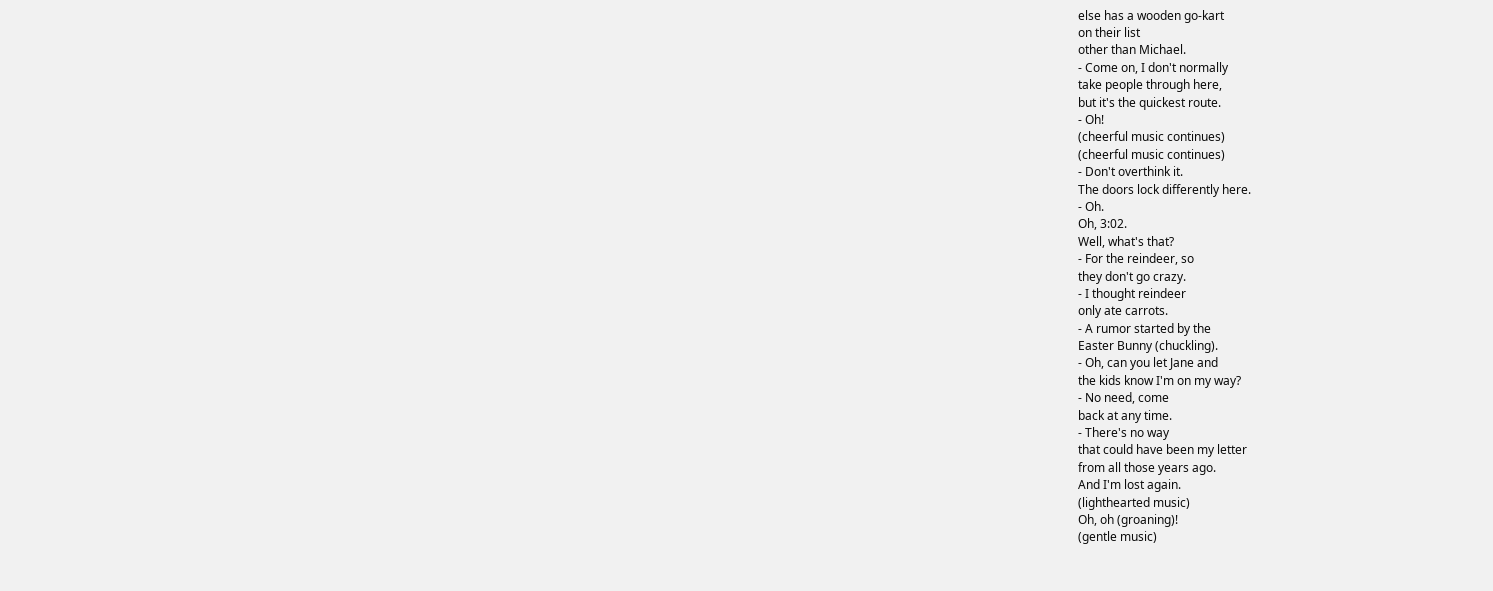else has a wooden go-kart
on their list
other than Michael.
- Come on, I don't normally
take people through here,
but it's the quickest route.
- Oh!
(cheerful music continues)
(cheerful music continues)
- Don't overthink it.
The doors lock differently here.
- Oh.
Oh, 3:02.
Well, what's that?
- For the reindeer, so
they don't go crazy.
- I thought reindeer
only ate carrots.
- A rumor started by the
Easter Bunny (chuckling).
- Oh, can you let Jane and
the kids know I'm on my way?
- No need, come
back at any time.
- There's no way
that could have been my letter
from all those years ago.
And I'm lost again.
(lighthearted music)
Oh, oh (groaning)!
(gentle music)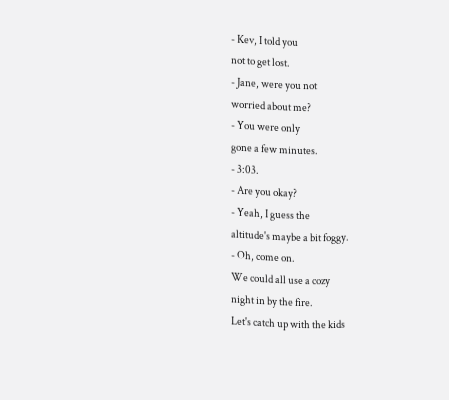- Kev, I told you
not to get lost.
- Jane, were you not
worried about me?
- You were only
gone a few minutes.
- 3:03.
- Are you okay?
- Yeah, I guess the
altitude's maybe a bit foggy.
- Oh, come on.
We could all use a cozy
night in by the fire.
Let's catch up with the kids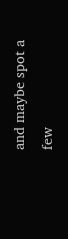and maybe spot a few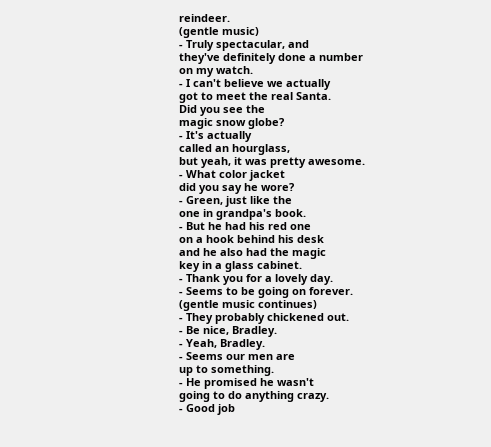reindeer.
(gentle music)
- Truly spectacular, and
they've definitely done a number
on my watch.
- I can't believe we actually
got to meet the real Santa.
Did you see the
magic snow globe?
- It's actually
called an hourglass,
but yeah, it was pretty awesome.
- What color jacket
did you say he wore?
- Green, just like the
one in grandpa's book.
- But he had his red one
on a hook behind his desk
and he also had the magic
key in a glass cabinet.
- Thank you for a lovely day.
- Seems to be going on forever.
(gentle music continues)
- They probably chickened out.
- Be nice, Bradley.
- Yeah, Bradley.
- Seems our men are
up to something.
- He promised he wasn't
going to do anything crazy.
- Good job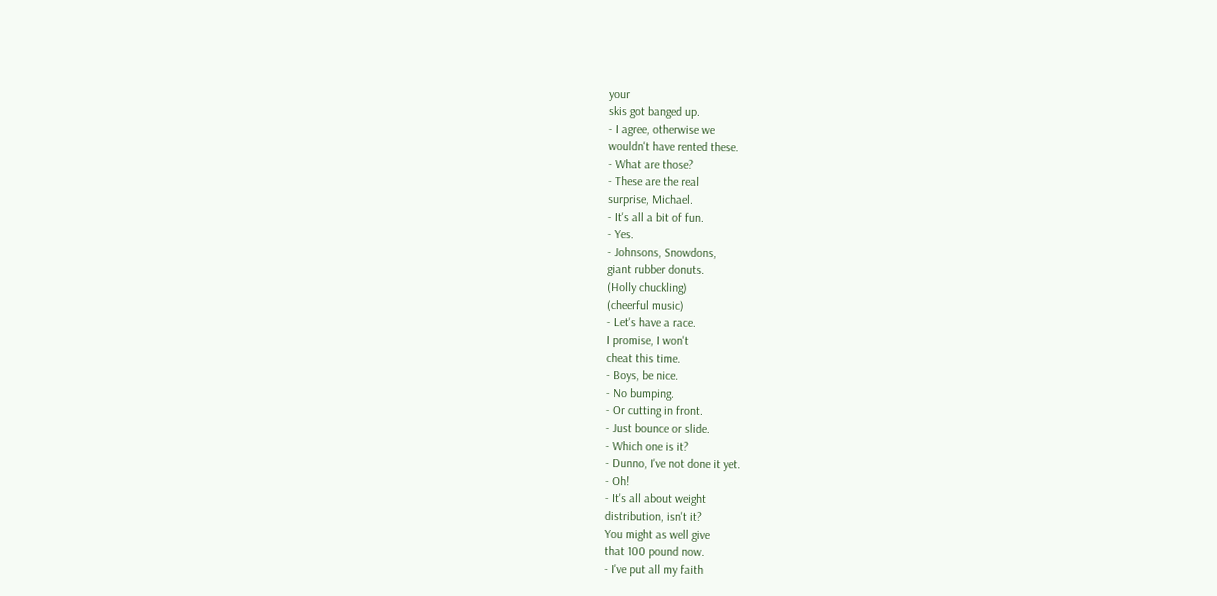your
skis got banged up.
- I agree, otherwise we
wouldn't have rented these.
- What are those?
- These are the real
surprise, Michael.
- It's all a bit of fun.
- Yes.
- Johnsons, Snowdons,
giant rubber donuts.
(Holly chuckling)
(cheerful music)
- Let's have a race.
I promise, I won't
cheat this time.
- Boys, be nice.
- No bumping.
- Or cutting in front.
- Just bounce or slide.
- Which one is it?
- Dunno, I've not done it yet.
- Oh!
- It's all about weight
distribution, isn't it?
You might as well give
that 100 pound now.
- I've put all my faith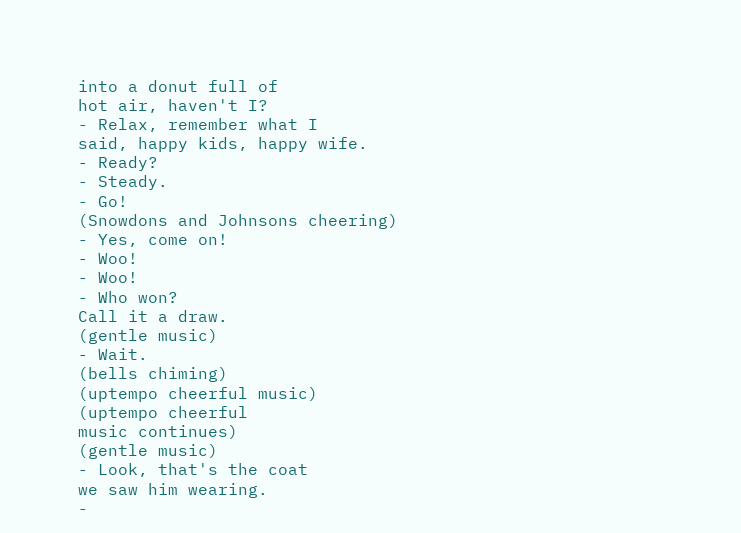into a donut full of
hot air, haven't I?
- Relax, remember what I
said, happy kids, happy wife.
- Ready?
- Steady.
- Go!
(Snowdons and Johnsons cheering)
- Yes, come on!
- Woo!
- Woo!
- Who won?
Call it a draw.
(gentle music)
- Wait.
(bells chiming)
(uptempo cheerful music)
(uptempo cheerful
music continues)
(gentle music)
- Look, that's the coat
we saw him wearing.
-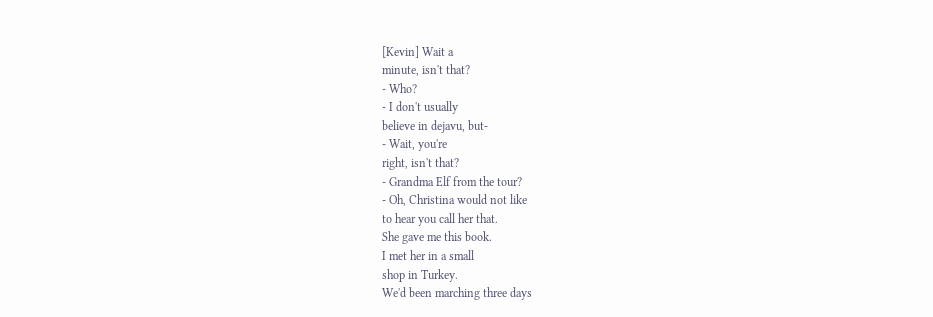[Kevin] Wait a
minute, isn't that?
- Who?
- I don't usually
believe in dejavu, but-
- Wait, you're
right, isn't that?
- Grandma Elf from the tour?
- Oh, Christina would not like
to hear you call her that.
She gave me this book.
I met her in a small
shop in Turkey.
We'd been marching three days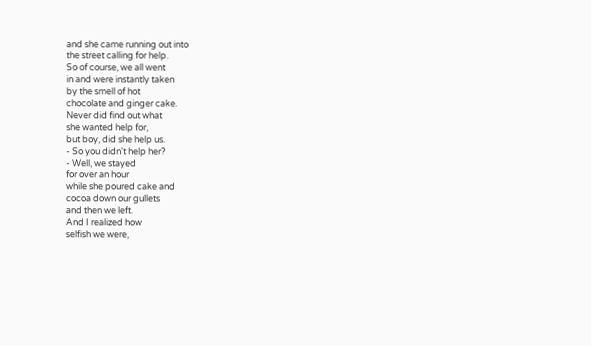and she came running out into
the street calling for help.
So of course, we all went
in and were instantly taken
by the smell of hot
chocolate and ginger cake.
Never did find out what
she wanted help for,
but boy, did she help us.
- So you didn't help her?
- Well, we stayed
for over an hour
while she poured cake and
cocoa down our gullets
and then we left.
And I realized how
selfish we were,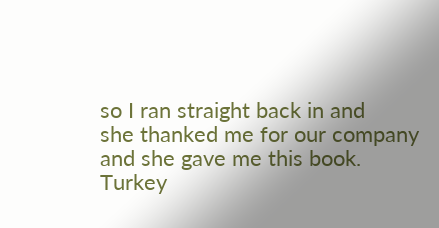so I ran straight back in and
she thanked me for our company
and she gave me this book.
Turkey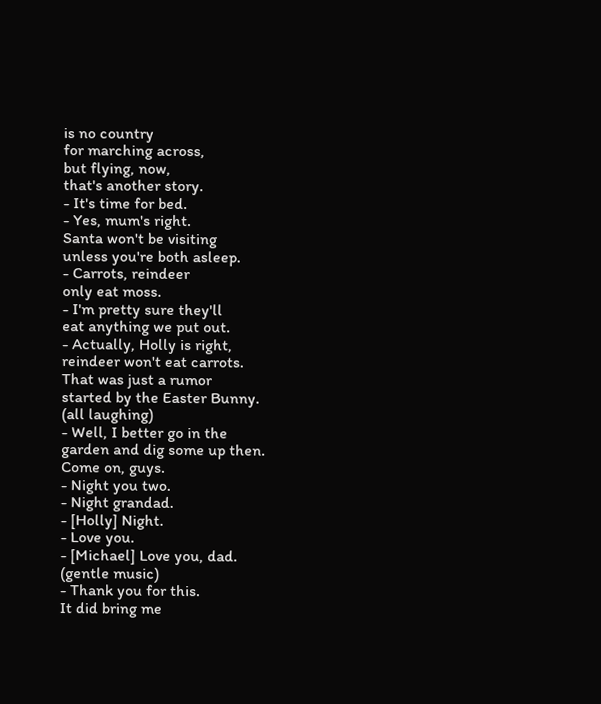is no country
for marching across,
but flying, now,
that's another story.
- It's time for bed.
- Yes, mum's right.
Santa won't be visiting
unless you're both asleep.
- Carrots, reindeer
only eat moss.
- I'm pretty sure they'll
eat anything we put out.
- Actually, Holly is right,
reindeer won't eat carrots.
That was just a rumor
started by the Easter Bunny.
(all laughing)
- Well, I better go in the
garden and dig some up then.
Come on, guys.
- Night you two.
- Night grandad.
- [Holly] Night.
- Love you.
- [Michael] Love you, dad.
(gentle music)
- Thank you for this.
It did bring me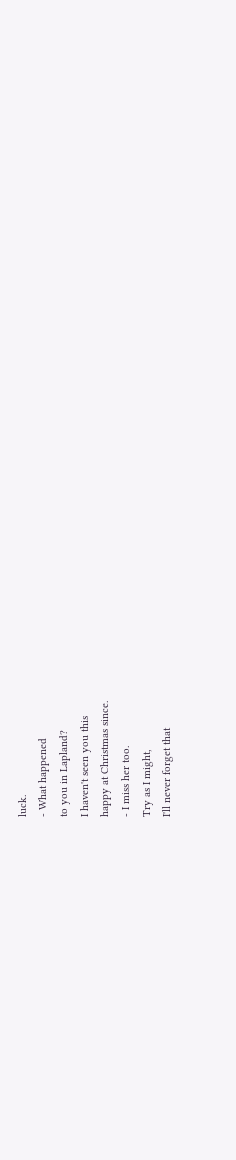luck.
- What happened
to you in Lapland?
I haven't seen you this
happy at Christmas since.
- I miss her too.
Try as I might,
I'll never forget that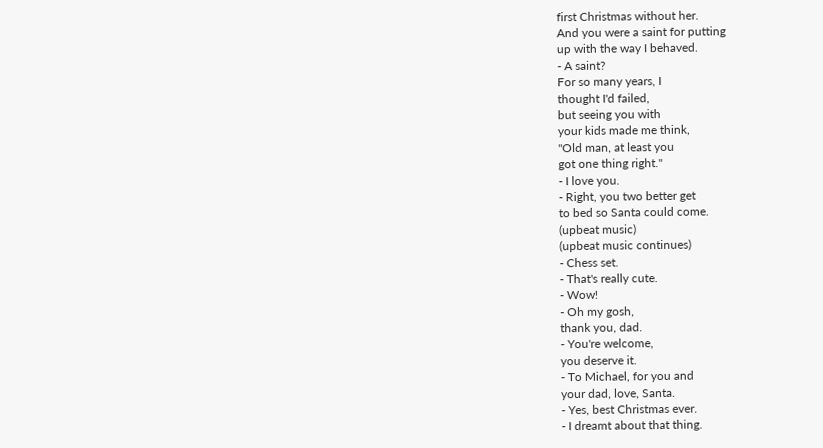first Christmas without her.
And you were a saint for putting
up with the way I behaved.
- A saint?
For so many years, I
thought I'd failed,
but seeing you with
your kids made me think,
"Old man, at least you
got one thing right."
- I love you.
- Right, you two better get
to bed so Santa could come.
(upbeat music)
(upbeat music continues)
- Chess set.
- That's really cute.
- Wow!
- Oh my gosh,
thank you, dad.
- You're welcome,
you deserve it.
- To Michael, for you and
your dad, love, Santa.
- Yes, best Christmas ever.
- I dreamt about that thing.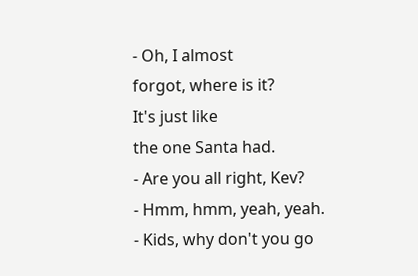- Oh, I almost
forgot, where is it?
It's just like
the one Santa had.
- Are you all right, Kev?
- Hmm, hmm, yeah, yeah.
- Kids, why don't you go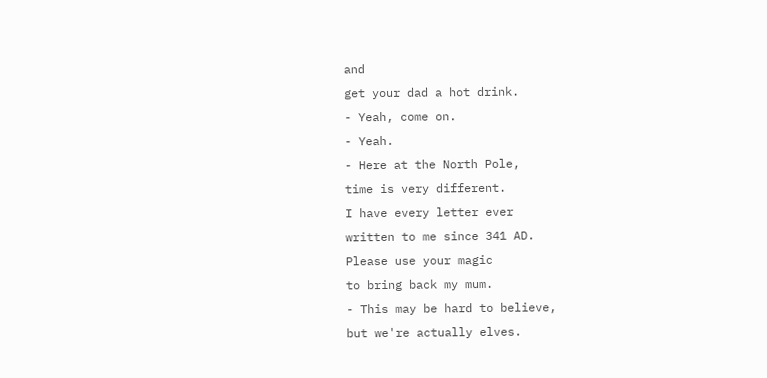and
get your dad a hot drink.
- Yeah, come on.
- Yeah.
- Here at the North Pole,
time is very different.
I have every letter ever
written to me since 341 AD.
Please use your magic
to bring back my mum.
- This may be hard to believe,
but we're actually elves.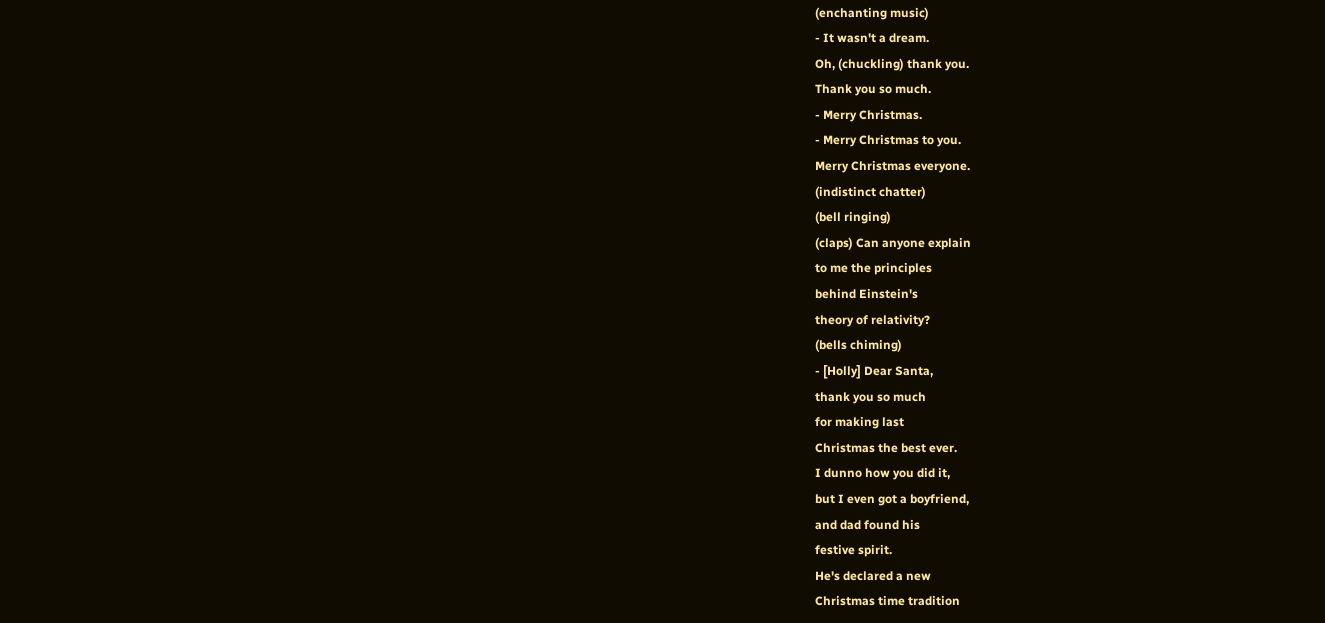(enchanting music)
- It wasn't a dream.
Oh, (chuckling) thank you.
Thank you so much.
- Merry Christmas.
- Merry Christmas to you.
Merry Christmas everyone.
(indistinct chatter)
(bell ringing)
(claps) Can anyone explain
to me the principles
behind Einstein's
theory of relativity?
(bells chiming)
- [Holly] Dear Santa,
thank you so much
for making last
Christmas the best ever.
I dunno how you did it,
but I even got a boyfriend,
and dad found his
festive spirit.
He's declared a new
Christmas time tradition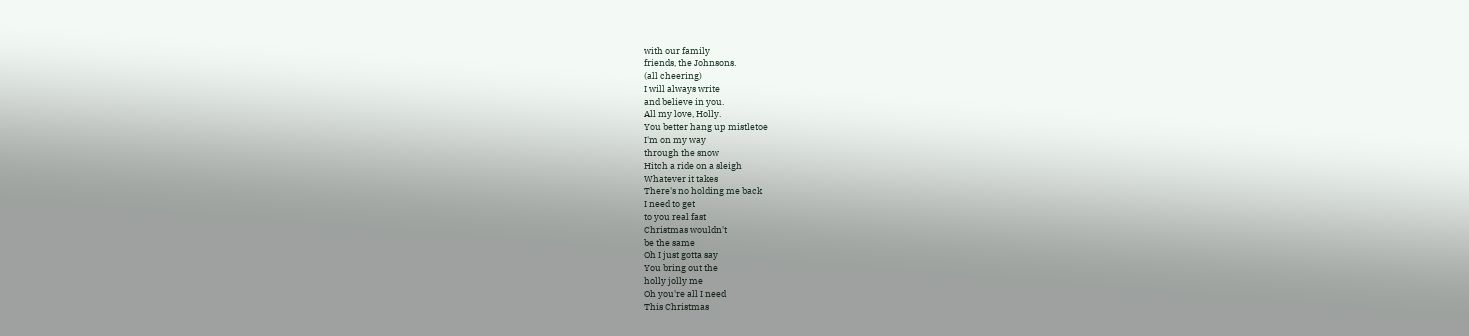with our family
friends, the Johnsons.
(all cheering)
I will always write
and believe in you.
All my love, Holly.
You better hang up mistletoe
I'm on my way
through the snow
Hitch a ride on a sleigh
Whatever it takes
There's no holding me back
I need to get
to you real fast
Christmas wouldn't
be the same
Oh I just gotta say
You bring out the
holly jolly me
Oh you're all I need
This Christmas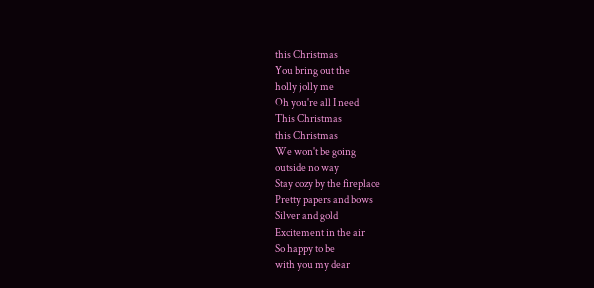this Christmas
You bring out the
holly jolly me
Oh you're all I need
This Christmas
this Christmas
We won't be going
outside no way
Stay cozy by the fireplace
Pretty papers and bows
Silver and gold
Excitement in the air
So happy to be
with you my dear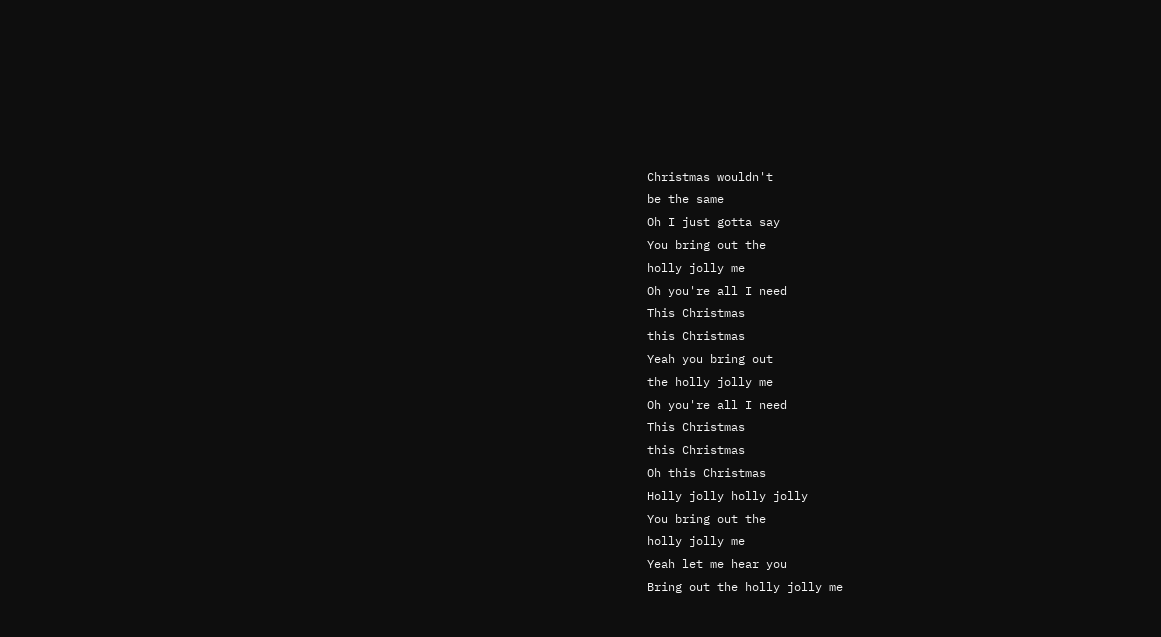Christmas wouldn't
be the same
Oh I just gotta say
You bring out the
holly jolly me
Oh you're all I need
This Christmas
this Christmas
Yeah you bring out
the holly jolly me
Oh you're all I need
This Christmas
this Christmas
Oh this Christmas
Holly jolly holly jolly
You bring out the
holly jolly me
Yeah let me hear you
Bring out the holly jolly me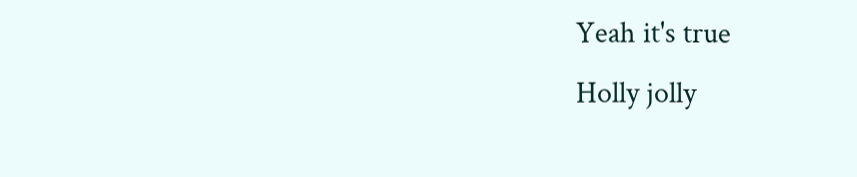Yeah it's true
Holly jolly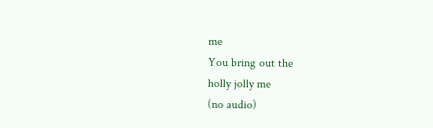me
You bring out the
holly jolly me
(no audio)